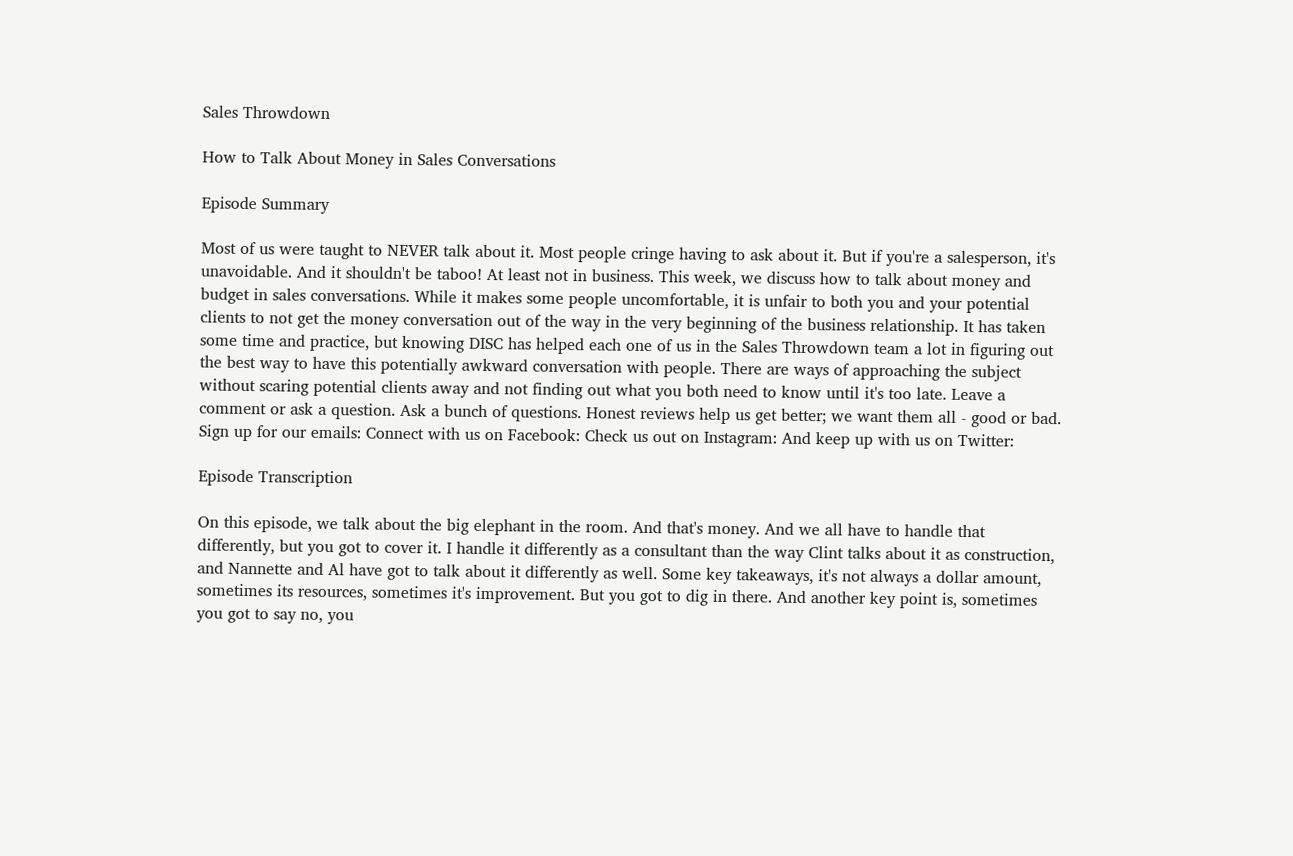Sales Throwdown

How to Talk About Money in Sales Conversations

Episode Summary

Most of us were taught to NEVER talk about it. Most people cringe having to ask about it. But if you're a salesperson, it's unavoidable. And it shouldn't be taboo! At least not in business. This week, we discuss how to talk about money and budget in sales conversations. While it makes some people uncomfortable, it is unfair to both you and your potential clients to not get the money conversation out of the way in the very beginning of the business relationship. It has taken some time and practice, but knowing DISC has helped each one of us in the Sales Throwdown team a lot in figuring out the best way to have this potentially awkward conversation with people. There are ways of approaching the subject without scaring potential clients away and not finding out what you both need to know until it's too late. Leave a comment or ask a question. Ask a bunch of questions. Honest reviews help us get better; we want them all - good or bad. Sign up for our emails: Connect with us on Facebook: Check us out on Instagram: And keep up with us on Twitter:

Episode Transcription

On this episode, we talk about the big elephant in the room. And that's money. And we all have to handle that differently, but you got to cover it. I handle it differently as a consultant than the way Clint talks about it as construction, and Nannette and Al have got to talk about it differently as well. Some key takeaways, it's not always a dollar amount, sometimes its resources, sometimes it's improvement. But you got to dig in there. And another key point is, sometimes you got to say no, you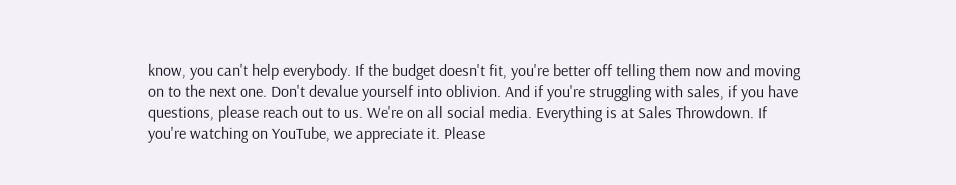know, you can't help everybody. If the budget doesn't fit, you're better off telling them now and moving on to the next one. Don't devalue yourself into oblivion. And if you're struggling with sales, if you have questions, please reach out to us. We're on all social media. Everything is at Sales Throwdown. If you're watching on YouTube, we appreciate it. Please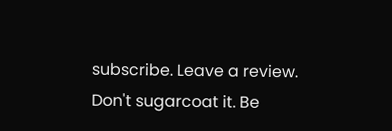subscribe. Leave a review. Don't sugarcoat it. Be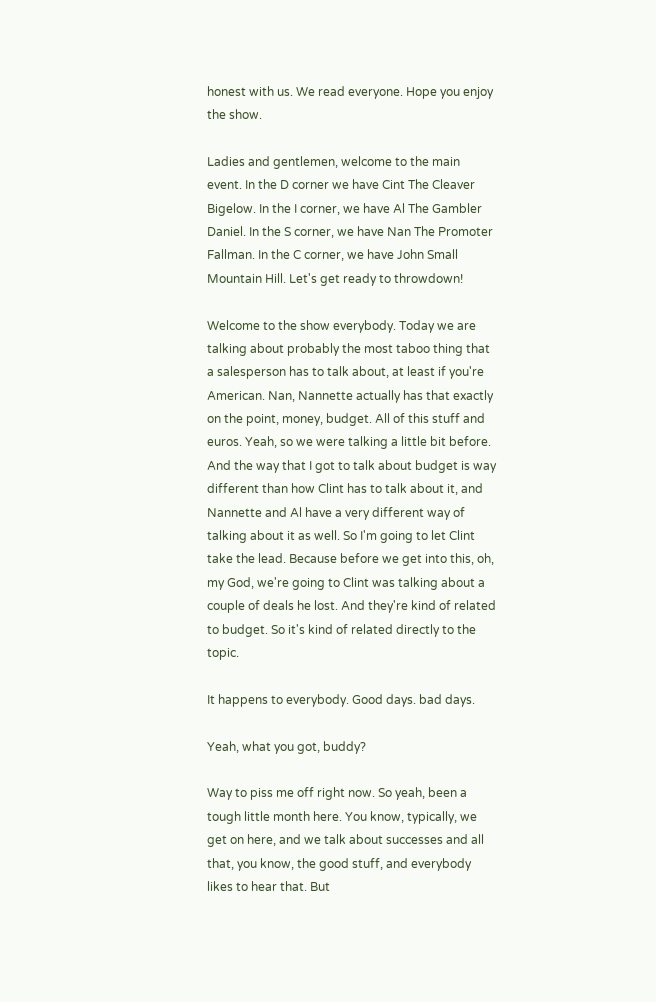honest with us. We read everyone. Hope you enjoy the show.

Ladies and gentlemen, welcome to the main event. In the D corner we have Cint The Cleaver Bigelow. In the I corner, we have Al The Gambler Daniel. In the S corner, we have Nan The Promoter Fallman. In the C corner, we have John Small Mountain Hill. Let's get ready to throwdown!

Welcome to the show everybody. Today we are talking about probably the most taboo thing that a salesperson has to talk about, at least if you're American. Nan, Nannette actually has that exactly on the point, money, budget. All of this stuff and euros. Yeah, so we were talking a little bit before. And the way that I got to talk about budget is way different than how Clint has to talk about it, and Nannette and Al have a very different way of talking about it as well. So I'm going to let Clint take the lead. Because before we get into this, oh, my God, we're going to Clint was talking about a couple of deals he lost. And they're kind of related to budget. So it's kind of related directly to the topic.

It happens to everybody. Good days. bad days.

Yeah, what you got, buddy?

Way to piss me off right now. So yeah, been a tough little month here. You know, typically, we get on here, and we talk about successes and all that, you know, the good stuff, and everybody likes to hear that. But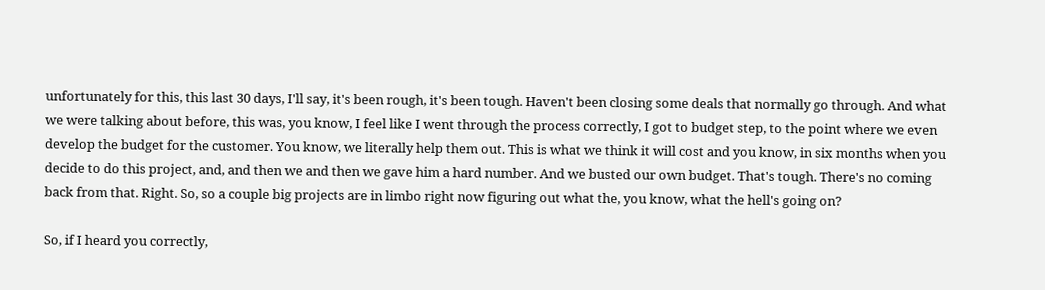unfortunately for this, this last 30 days, I'll say, it's been rough, it's been tough. Haven't been closing some deals that normally go through. And what we were talking about before, this was, you know, I feel like I went through the process correctly, I got to budget step, to the point where we even develop the budget for the customer. You know, we literally help them out. This is what we think it will cost and you know, in six months when you decide to do this project, and, and then we and then we gave him a hard number. And we busted our own budget. That's tough. There's no coming back from that. Right. So, so a couple big projects are in limbo right now figuring out what the, you know, what the hell's going on?

So, if I heard you correctly,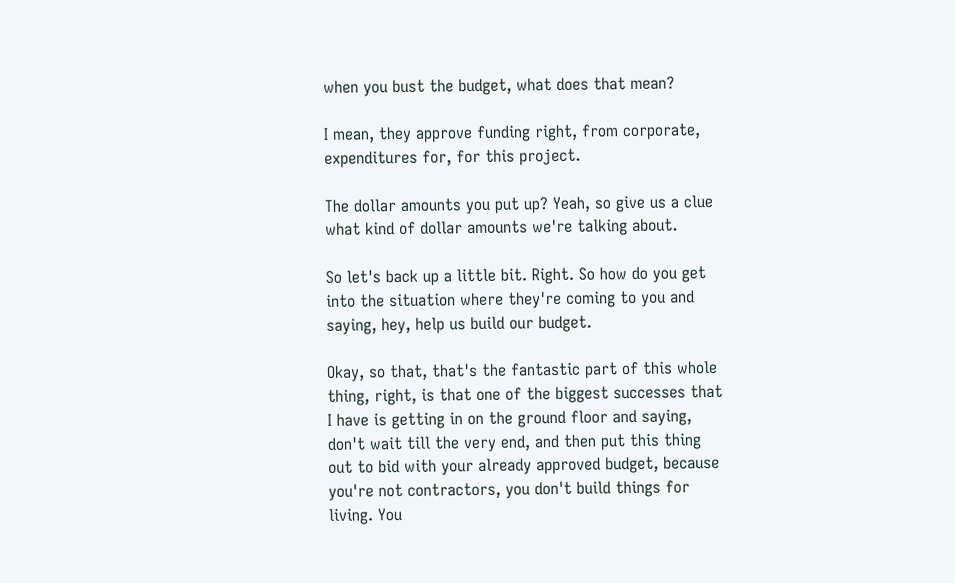when you bust the budget, what does that mean?

I mean, they approve funding right, from corporate, expenditures for, for this project.

The dollar amounts you put up? Yeah, so give us a clue what kind of dollar amounts we're talking about.

So let's back up a little bit. Right. So how do you get into the situation where they're coming to you and saying, hey, help us build our budget.

Okay, so that, that's the fantastic part of this whole thing, right, is that one of the biggest successes that I have is getting in on the ground floor and saying, don't wait till the very end, and then put this thing out to bid with your already approved budget, because you're not contractors, you don't build things for living. You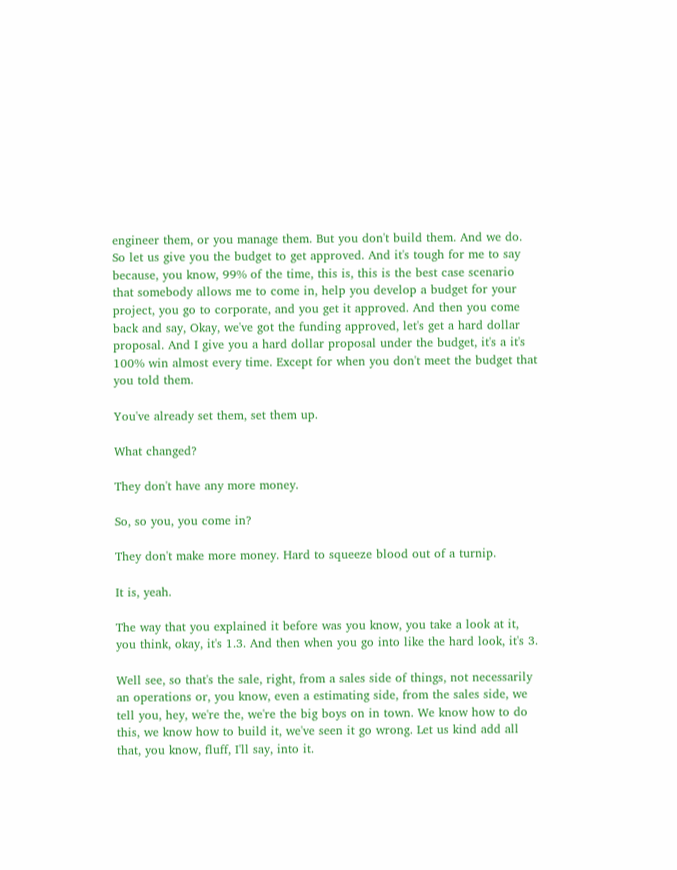engineer them, or you manage them. But you don't build them. And we do. So let us give you the budget to get approved. And it's tough for me to say because, you know, 99% of the time, this is, this is the best case scenario that somebody allows me to come in, help you develop a budget for your project, you go to corporate, and you get it approved. And then you come back and say, Okay, we've got the funding approved, let's get a hard dollar proposal. And I give you a hard dollar proposal under the budget, it's a it's 100% win almost every time. Except for when you don't meet the budget that you told them.

You've already set them, set them up.

What changed?

They don't have any more money.

So, so you, you come in?

They don't make more money. Hard to squeeze blood out of a turnip.

It is, yeah.

The way that you explained it before was you know, you take a look at it, you think, okay, it's 1.3. And then when you go into like the hard look, it's 3.

Well see, so that's the sale, right, from a sales side of things, not necessarily an operations or, you know, even a estimating side, from the sales side, we tell you, hey, we're the, we're the big boys on in town. We know how to do this, we know how to build it, we've seen it go wrong. Let us kind add all that, you know, fluff, I'll say, into it.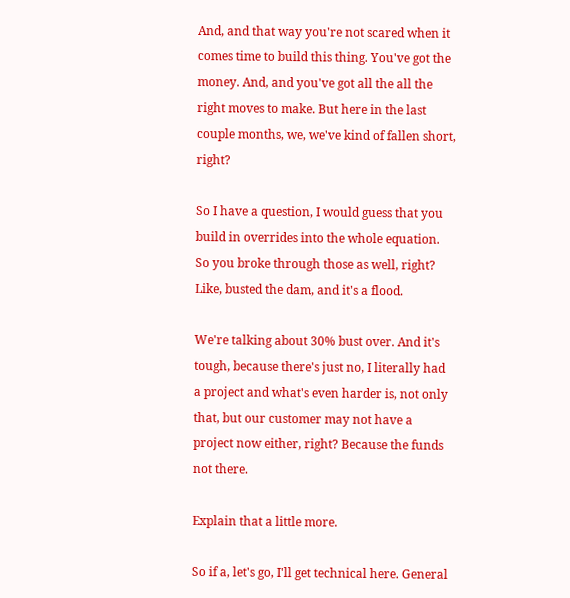And, and that way you're not scared when it comes time to build this thing. You've got the money. And, and you've got all the all the right moves to make. But here in the last couple months, we, we've kind of fallen short, right?

So I have a question, I would guess that you build in overrides into the whole equation. So you broke through those as well, right? Like, busted the dam, and it's a flood.

We're talking about 30% bust over. And it's tough, because there's just no, I literally had a project and what's even harder is, not only that, but our customer may not have a project now either, right? Because the funds not there.

Explain that a little more.

So if a, let's go, I'll get technical here. General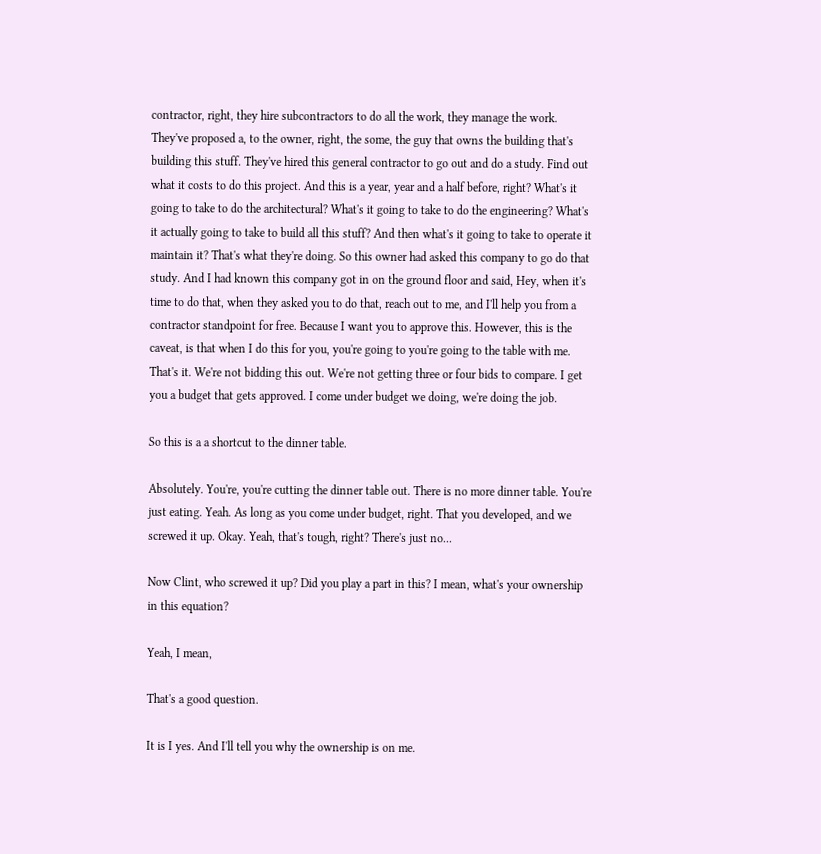contractor, right, they hire subcontractors to do all the work, they manage the work. They've proposed a, to the owner, right, the some, the guy that owns the building that's building this stuff. They've hired this general contractor to go out and do a study. Find out what it costs to do this project. And this is a year, year and a half before, right? What's it going to take to do the architectural? What's it going to take to do the engineering? What's it actually going to take to build all this stuff? And then what's it going to take to operate it maintain it? That's what they're doing. So this owner had asked this company to go do that study. And I had known this company got in on the ground floor and said, Hey, when it's time to do that, when they asked you to do that, reach out to me, and I'll help you from a contractor standpoint for free. Because I want you to approve this. However, this is the caveat, is that when I do this for you, you're going to you're going to the table with me. That's it. We're not bidding this out. We're not getting three or four bids to compare. I get you a budget that gets approved. I come under budget we doing, we're doing the job.

So this is a a shortcut to the dinner table.

Absolutely. You're, you're cutting the dinner table out. There is no more dinner table. You're just eating. Yeah. As long as you come under budget, right. That you developed, and we screwed it up. Okay. Yeah, that's tough, right? There's just no...

Now Clint, who screwed it up? Did you play a part in this? I mean, what's your ownership in this equation?

Yeah, I mean,

That's a good question.

It is I yes. And I'll tell you why the ownership is on me.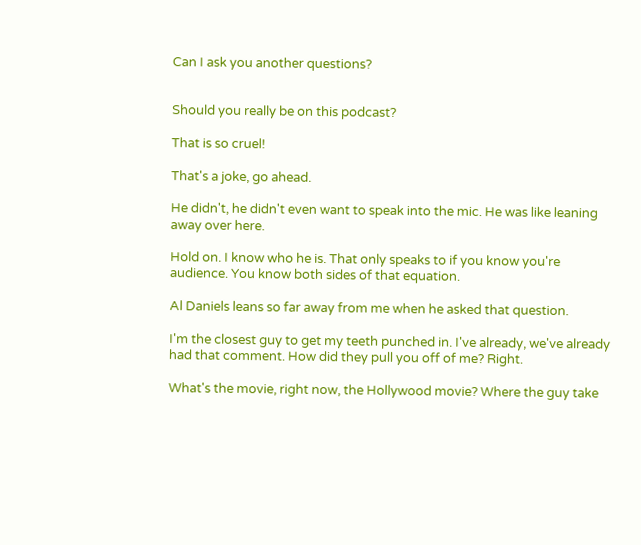Can I ask you another questions?


Should you really be on this podcast?

That is so cruel!

That's a joke, go ahead.

He didn't, he didn't even want to speak into the mic. He was like leaning away over here.

Hold on. I know who he is. That only speaks to if you know you're audience. You know both sides of that equation.

Al Daniels leans so far away from me when he asked that question.

I'm the closest guy to get my teeth punched in. I've already, we've already had that comment. How did they pull you off of me? Right.

What's the movie, right now, the Hollywood movie? Where the guy take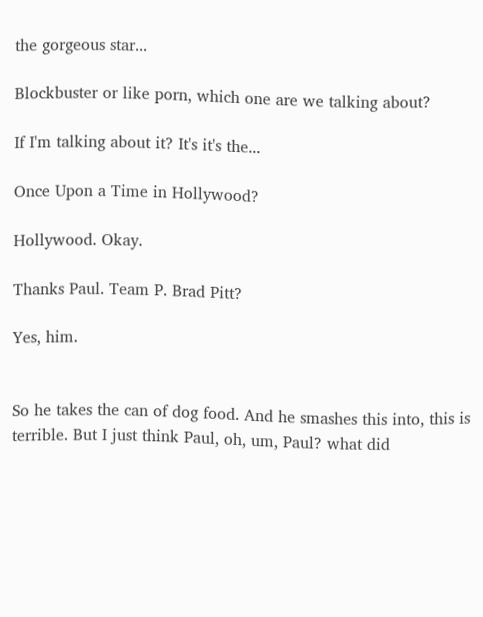the gorgeous star...

Blockbuster or like porn, which one are we talking about?

If I'm talking about it? It's it's the...

Once Upon a Time in Hollywood?

Hollywood. Okay.

Thanks Paul. Team P. Brad Pitt?

Yes, him.


So he takes the can of dog food. And he smashes this into, this is terrible. But I just think Paul, oh, um, Paul? what did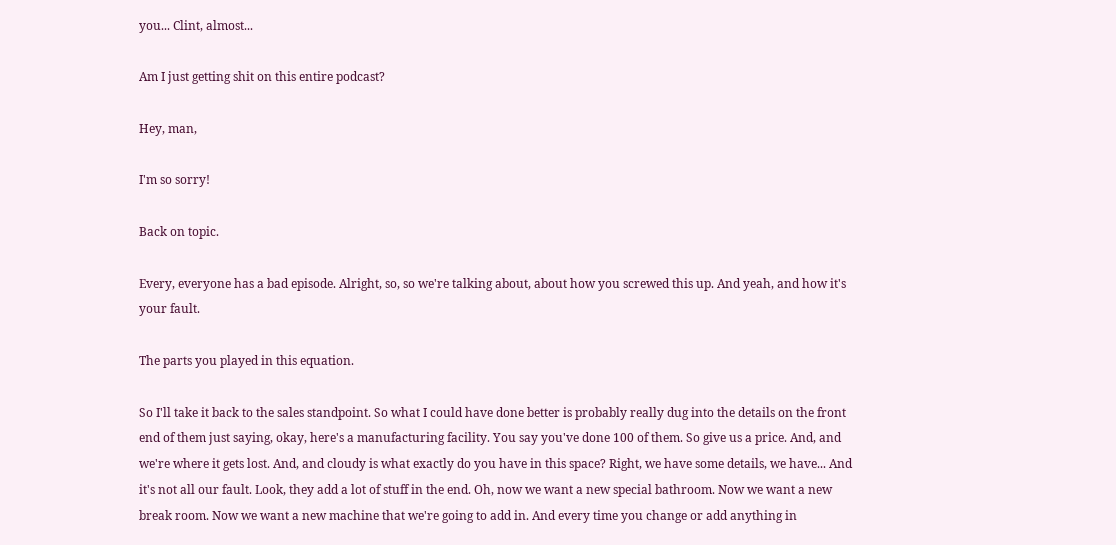you... Clint, almost...

Am I just getting shit on this entire podcast?

Hey, man,

I'm so sorry!

Back on topic.

Every, everyone has a bad episode. Alright, so, so we're talking about, about how you screwed this up. And yeah, and how it's your fault.

The parts you played in this equation.

So I'll take it back to the sales standpoint. So what I could have done better is probably really dug into the details on the front end of them just saying, okay, here's a manufacturing facility. You say you've done 100 of them. So give us a price. And, and we're where it gets lost. And, and cloudy is what exactly do you have in this space? Right, we have some details, we have... And it's not all our fault. Look, they add a lot of stuff in the end. Oh, now we want a new special bathroom. Now we want a new break room. Now we want a new machine that we're going to add in. And every time you change or add anything in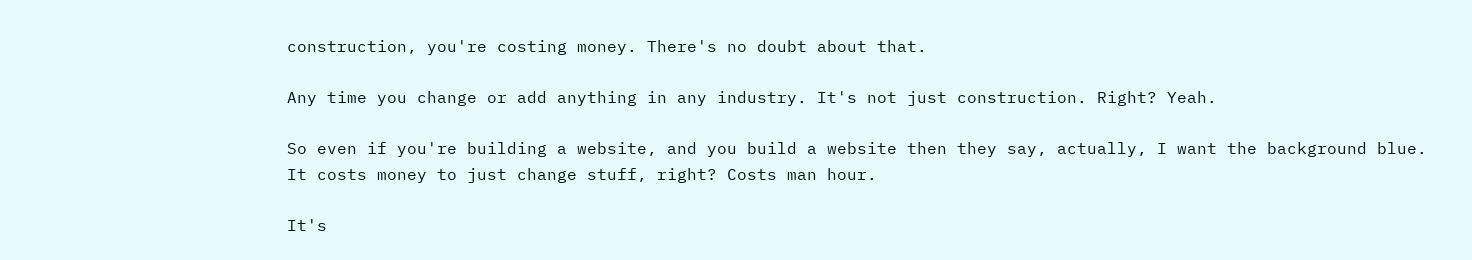construction, you're costing money. There's no doubt about that.

Any time you change or add anything in any industry. It's not just construction. Right? Yeah.

So even if you're building a website, and you build a website then they say, actually, I want the background blue. It costs money to just change stuff, right? Costs man hour.

It's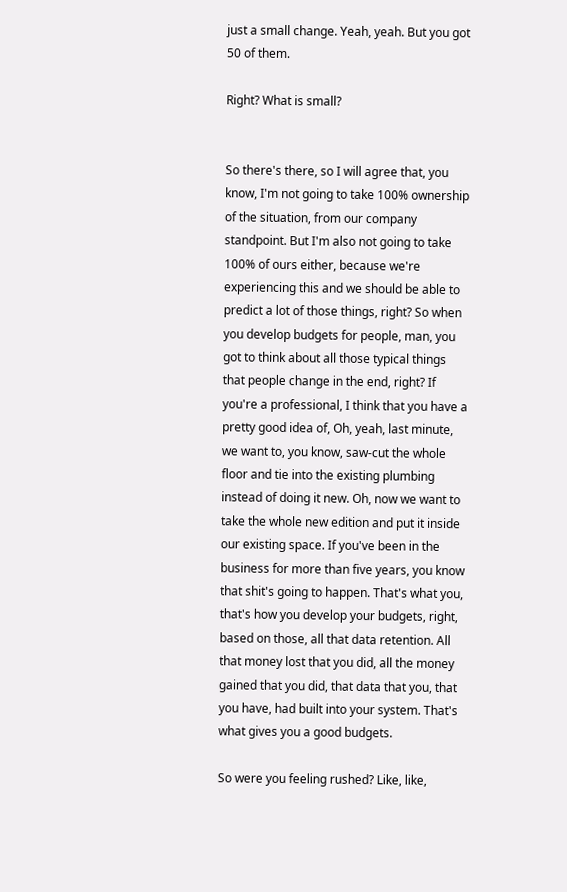just a small change. Yeah, yeah. But you got 50 of them.

Right? What is small?


So there's there, so I will agree that, you know, I'm not going to take 100% ownership of the situation, from our company standpoint. But I'm also not going to take 100% of ours either, because we're experiencing this and we should be able to predict a lot of those things, right? So when you develop budgets for people, man, you got to think about all those typical things that people change in the end, right? If you're a professional, I think that you have a pretty good idea of, Oh, yeah, last minute, we want to, you know, saw-cut the whole floor and tie into the existing plumbing instead of doing it new. Oh, now we want to take the whole new edition and put it inside our existing space. If you've been in the business for more than five years, you know that shit's going to happen. That's what you, that's how you develop your budgets, right, based on those, all that data retention. All that money lost that you did, all the money gained that you did, that data that you, that you have, had built into your system. That's what gives you a good budgets.

So were you feeling rushed? Like, like,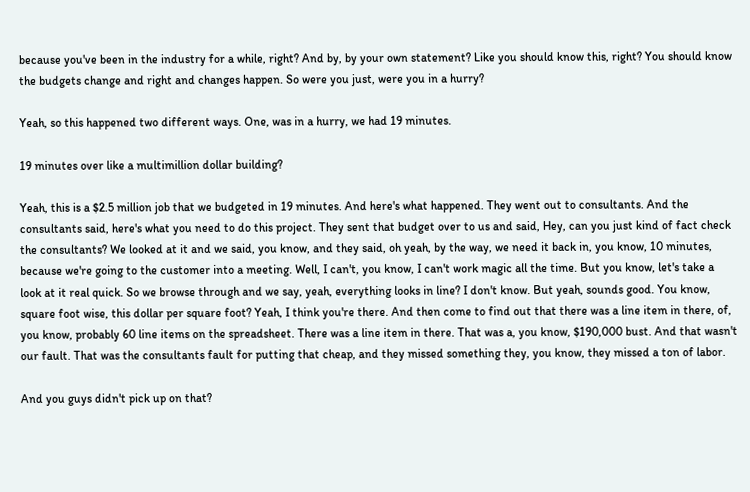because you've been in the industry for a while, right? And by, by your own statement? Like you should know this, right? You should know the budgets change and right and changes happen. So were you just, were you in a hurry?

Yeah, so this happened two different ways. One, was in a hurry, we had 19 minutes.

19 minutes over like a multimillion dollar building?

Yeah, this is a $2.5 million job that we budgeted in 19 minutes. And here's what happened. They went out to consultants. And the consultants said, here's what you need to do this project. They sent that budget over to us and said, Hey, can you just kind of fact check the consultants? We looked at it and we said, you know, and they said, oh yeah, by the way, we need it back in, you know, 10 minutes, because we're going to the customer into a meeting. Well, I can't, you know, I can't work magic all the time. But you know, let's take a look at it real quick. So we browse through and we say, yeah, everything looks in line? I don't know. But yeah, sounds good. You know, square foot wise, this dollar per square foot? Yeah, I think you're there. And then come to find out that there was a line item in there, of, you know, probably 60 line items on the spreadsheet. There was a line item in there. That was a, you know, $190,000 bust. And that wasn't our fault. That was the consultants fault for putting that cheap, and they missed something they, you know, they missed a ton of labor.

And you guys didn't pick up on that?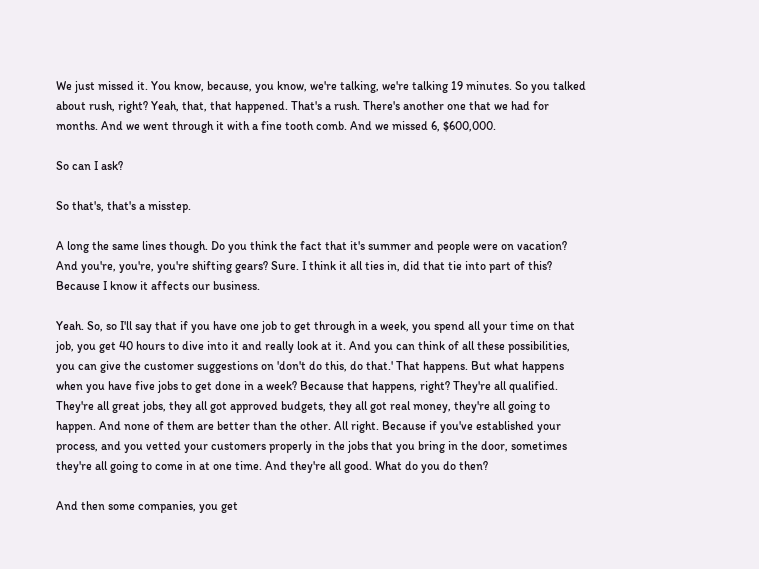We just missed it. You know, because, you know, we're talking, we're talking 19 minutes. So you talked about rush, right? Yeah, that, that happened. That's a rush. There's another one that we had for months. And we went through it with a fine tooth comb. And we missed 6, $600,000.

So can I ask?

So that's, that's a misstep.

A long the same lines though. Do you think the fact that it's summer and people were on vacation? And you're, you're, you're shifting gears? Sure. I think it all ties in, did that tie into part of this? Because I know it affects our business.

Yeah. So, so I'll say that if you have one job to get through in a week, you spend all your time on that job, you get 40 hours to dive into it and really look at it. And you can think of all these possibilities, you can give the customer suggestions on 'don't do this, do that.' That happens. But what happens when you have five jobs to get done in a week? Because that happens, right? They're all qualified. They're all great jobs, they all got approved budgets, they all got real money, they're all going to happen. And none of them are better than the other. All right. Because if you've established your process, and you vetted your customers properly in the jobs that you bring in the door, sometimes they're all going to come in at one time. And they're all good. What do you do then?

And then some companies, you get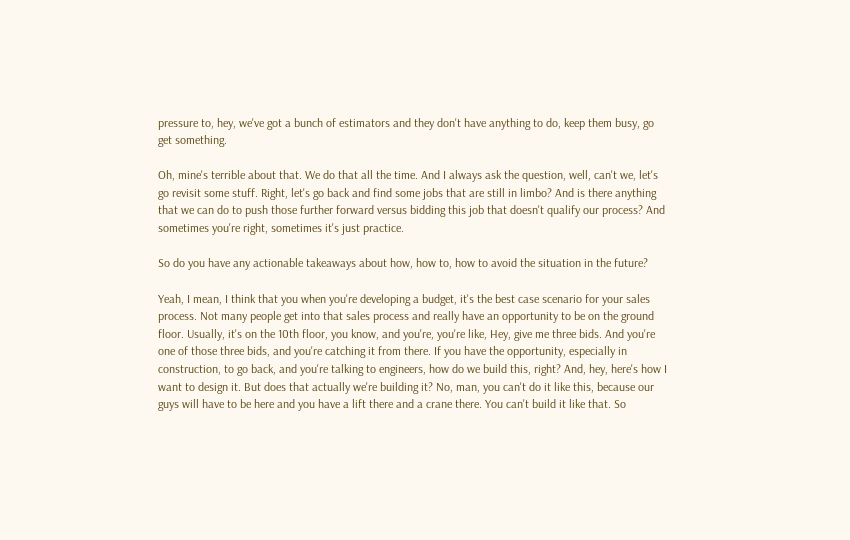pressure to, hey, we've got a bunch of estimators and they don't have anything to do, keep them busy, go get something.

Oh, mine's terrible about that. We do that all the time. And I always ask the question, well, can't we, let's go revisit some stuff. Right, let's go back and find some jobs that are still in limbo? And is there anything that we can do to push those further forward versus bidding this job that doesn't qualify our process? And sometimes you're right, sometimes it's just practice.

So do you have any actionable takeaways about how, how to, how to avoid the situation in the future?

Yeah, I mean, I think that you when you're developing a budget, it's the best case scenario for your sales process. Not many people get into that sales process and really have an opportunity to be on the ground floor. Usually, it's on the 10th floor, you know, and you're, you're like, Hey, give me three bids. And you're one of those three bids, and you're catching it from there. If you have the opportunity, especially in construction, to go back, and you're talking to engineers, how do we build this, right? And, hey, here's how I want to design it. But does that actually we're building it? No, man, you can't do it like this, because our guys will have to be here and you have a lift there and a crane there. You can't build it like that. So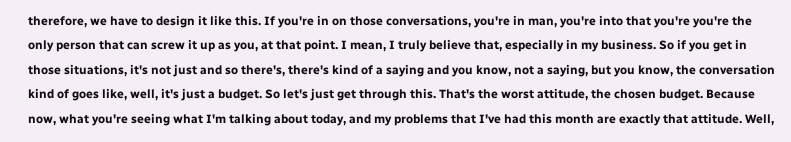therefore, we have to design it like this. If you're in on those conversations, you're in man, you're into that you're you're the only person that can screw it up as you, at that point. I mean, I truly believe that, especially in my business. So if you get in those situations, it's not just and so there's, there's kind of a saying and you know, not a saying, but you know, the conversation kind of goes like, well, it's just a budget. So let's just get through this. That's the worst attitude, the chosen budget. Because now, what you're seeing what I'm talking about today, and my problems that I've had this month are exactly that attitude. Well,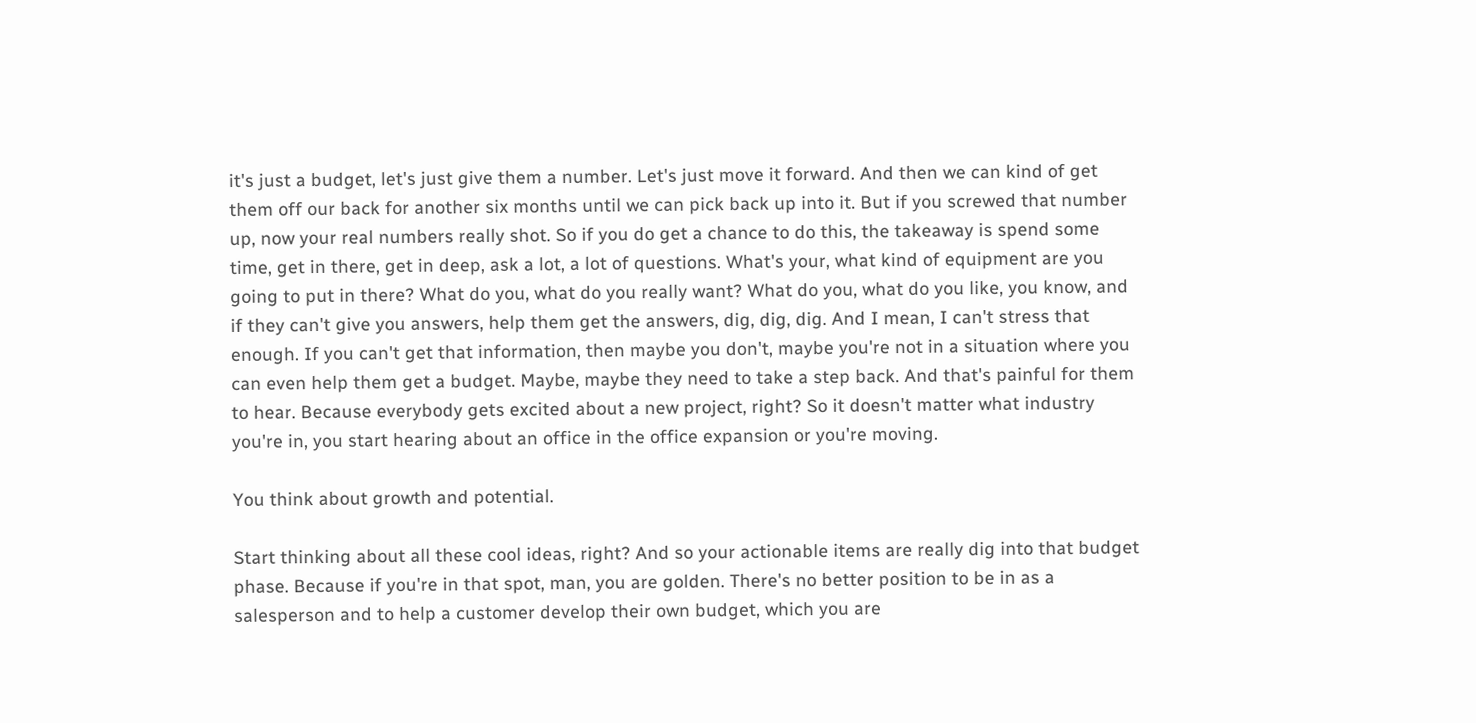it's just a budget, let's just give them a number. Let's just move it forward. And then we can kind of get them off our back for another six months until we can pick back up into it. But if you screwed that number up, now your real numbers really shot. So if you do get a chance to do this, the takeaway is spend some time, get in there, get in deep, ask a lot, a lot of questions. What's your, what kind of equipment are you going to put in there? What do you, what do you really want? What do you, what do you like, you know, and if they can't give you answers, help them get the answers, dig, dig, dig. And I mean, I can't stress that enough. If you can't get that information, then maybe you don't, maybe you're not in a situation where you can even help them get a budget. Maybe, maybe they need to take a step back. And that's painful for them to hear. Because everybody gets excited about a new project, right? So it doesn't matter what industry you're in, you start hearing about an office in the office expansion or you're moving.

You think about growth and potential.

Start thinking about all these cool ideas, right? And so your actionable items are really dig into that budget phase. Because if you're in that spot, man, you are golden. There's no better position to be in as a salesperson and to help a customer develop their own budget, which you are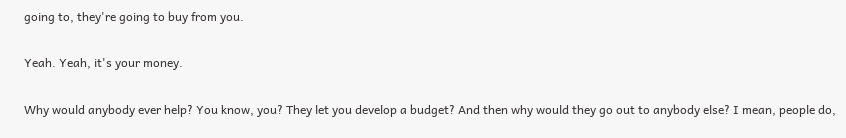going to, they're going to buy from you.

Yeah. Yeah, it's your money.

Why would anybody ever help? You know, you? They let you develop a budget? And then why would they go out to anybody else? I mean, people do,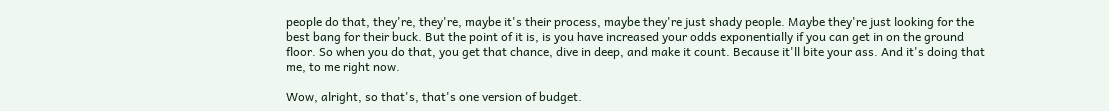people do that, they're, they're, maybe it's their process, maybe they're just shady people. Maybe they're just looking for the best bang for their buck. But the point of it is, is you have increased your odds exponentially if you can get in on the ground floor. So when you do that, you get that chance, dive in deep, and make it count. Because it'll bite your ass. And it's doing that me, to me right now.

Wow, alright, so that's, that's one version of budget.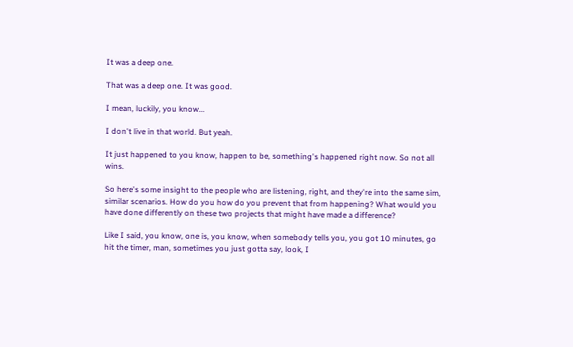It was a deep one.

That was a deep one. It was good.

I mean, luckily, you know...

I don't live in that world. But yeah.

It just happened to you know, happen to be, something's happened right now. So not all wins.

So here's some insight to the people who are listening, right, and they're into the same sim, similar scenarios. How do you how do you prevent that from happening? What would you have done differently on these two projects that might have made a difference?

Like I said, you know, one is, you know, when somebody tells you, you got 10 minutes, go hit the timer, man, sometimes you just gotta say, look, I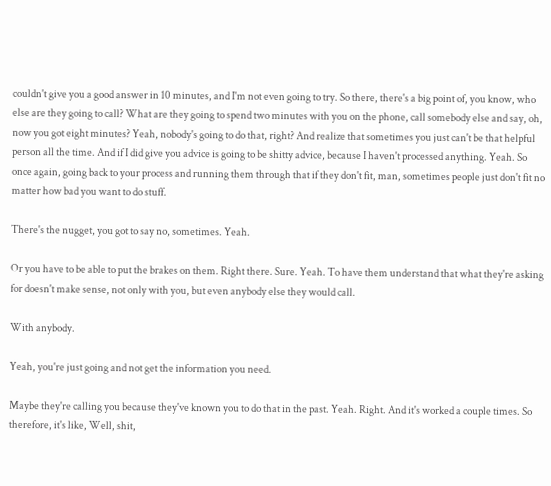couldn't give you a good answer in 10 minutes, and I'm not even going to try. So there, there's a big point of, you know, who else are they going to call? What are they going to spend two minutes with you on the phone, call somebody else and say, oh, now you got eight minutes? Yeah, nobody's going to do that, right? And realize that sometimes you just can't be that helpful person all the time. And if I did give you advice is going to be shitty advice, because I haven't processed anything. Yeah. So once again, going back to your process and running them through that if they don't fit, man, sometimes people just don't fit no matter how bad you want to do stuff.

There's the nugget, you got to say no, sometimes. Yeah.

Or you have to be able to put the brakes on them. Right there. Sure. Yeah. To have them understand that what they're asking for doesn't make sense, not only with you, but even anybody else they would call.

With anybody.

Yeah, you're just going and not get the information you need.

Maybe they're calling you because they've known you to do that in the past. Yeah. Right. And it's worked a couple times. So therefore, it's like, Well, shit,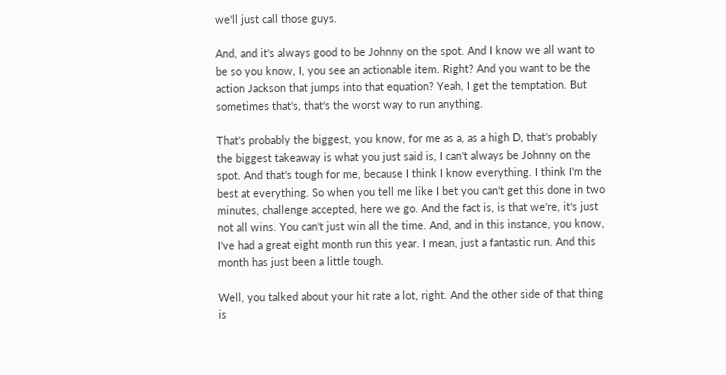we'll just call those guys.

And, and it's always good to be Johnny on the spot. And I know we all want to be so you know, I, you see an actionable item. Right? And you want to be the action Jackson that jumps into that equation? Yeah, I get the temptation. But sometimes that's, that's the worst way to run anything.

That's probably the biggest, you know, for me as a, as a high D, that's probably the biggest takeaway is what you just said is, I can't always be Johnny on the spot. And that's tough for me, because I think I know everything. I think I'm the best at everything. So when you tell me like I bet you can't get this done in two minutes, challenge accepted, here we go. And the fact is, is that we're, it's just not all wins. You can't just win all the time. And, and in this instance, you know, I've had a great eight month run this year. I mean, just a fantastic run. And this month has just been a little tough.

Well, you talked about your hit rate a lot, right. And the other side of that thing is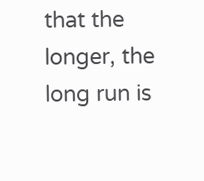that the longer, the long run is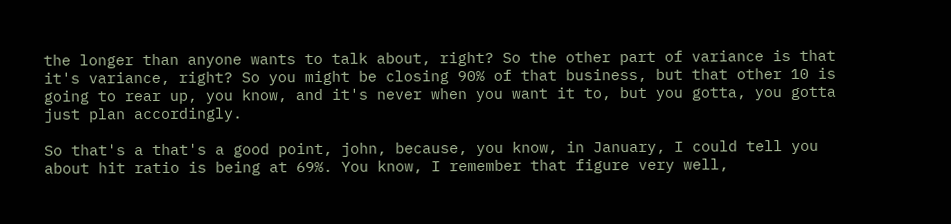the longer than anyone wants to talk about, right? So the other part of variance is that it's variance, right? So you might be closing 90% of that business, but that other 10 is going to rear up, you know, and it's never when you want it to, but you gotta, you gotta just plan accordingly.

So that's a that's a good point, john, because, you know, in January, I could tell you about hit ratio is being at 69%. You know, I remember that figure very well,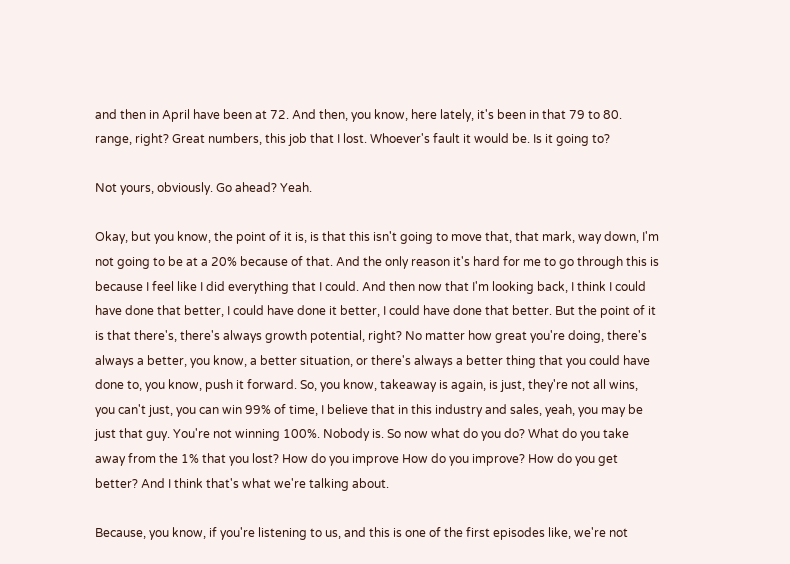and then in April have been at 72. And then, you know, here lately, it's been in that 79 to 80. range, right? Great numbers, this job that I lost. Whoever's fault it would be. Is it going to?

Not yours, obviously. Go ahead? Yeah.

Okay, but you know, the point of it is, is that this isn't going to move that, that mark, way down, I'm not going to be at a 20% because of that. And the only reason it's hard for me to go through this is because I feel like I did everything that I could. And then now that I'm looking back, I think I could have done that better, I could have done it better, I could have done that better. But the point of it is that there's, there's always growth potential, right? No matter how great you're doing, there's always a better, you know, a better situation, or there's always a better thing that you could have done to, you know, push it forward. So, you know, takeaway is again, is just, they're not all wins, you can't just, you can win 99% of time, I believe that in this industry and sales, yeah, you may be just that guy. You're not winning 100%. Nobody is. So now what do you do? What do you take away from the 1% that you lost? How do you improve How do you improve? How do you get better? And I think that's what we're talking about.

Because, you know, if you're listening to us, and this is one of the first episodes like, we're not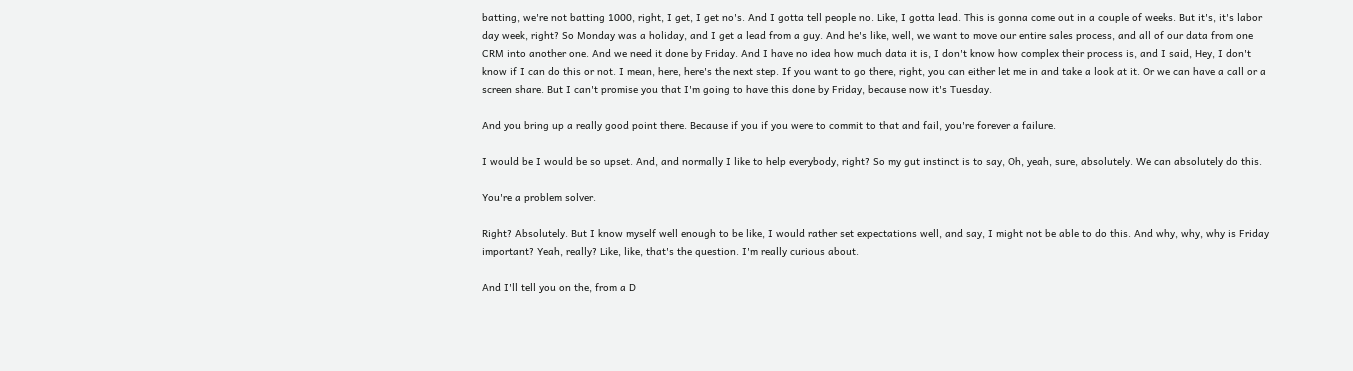batting, we're not batting 1000, right, I get, I get no's. And I gotta tell people no. Like, I gotta lead. This is gonna come out in a couple of weeks. But it's, it's labor day week, right? So Monday was a holiday, and I get a lead from a guy. And he's like, well, we want to move our entire sales process, and all of our data from one CRM into another one. And we need it done by Friday. And I have no idea how much data it is, I don't know how complex their process is, and I said, Hey, I don't know if I can do this or not. I mean, here, here's the next step. If you want to go there, right, you can either let me in and take a look at it. Or we can have a call or a screen share. But I can't promise you that I'm going to have this done by Friday, because now it's Tuesday.

And you bring up a really good point there. Because if you if you were to commit to that and fail, you're forever a failure.

I would be I would be so upset. And, and normally I like to help everybody, right? So my gut instinct is to say, Oh, yeah, sure, absolutely. We can absolutely do this.

You're a problem solver.

Right? Absolutely. But I know myself well enough to be like, I would rather set expectations well, and say, I might not be able to do this. And why, why, why is Friday important? Yeah, really? Like, like, that's the question. I'm really curious about.

And I'll tell you on the, from a D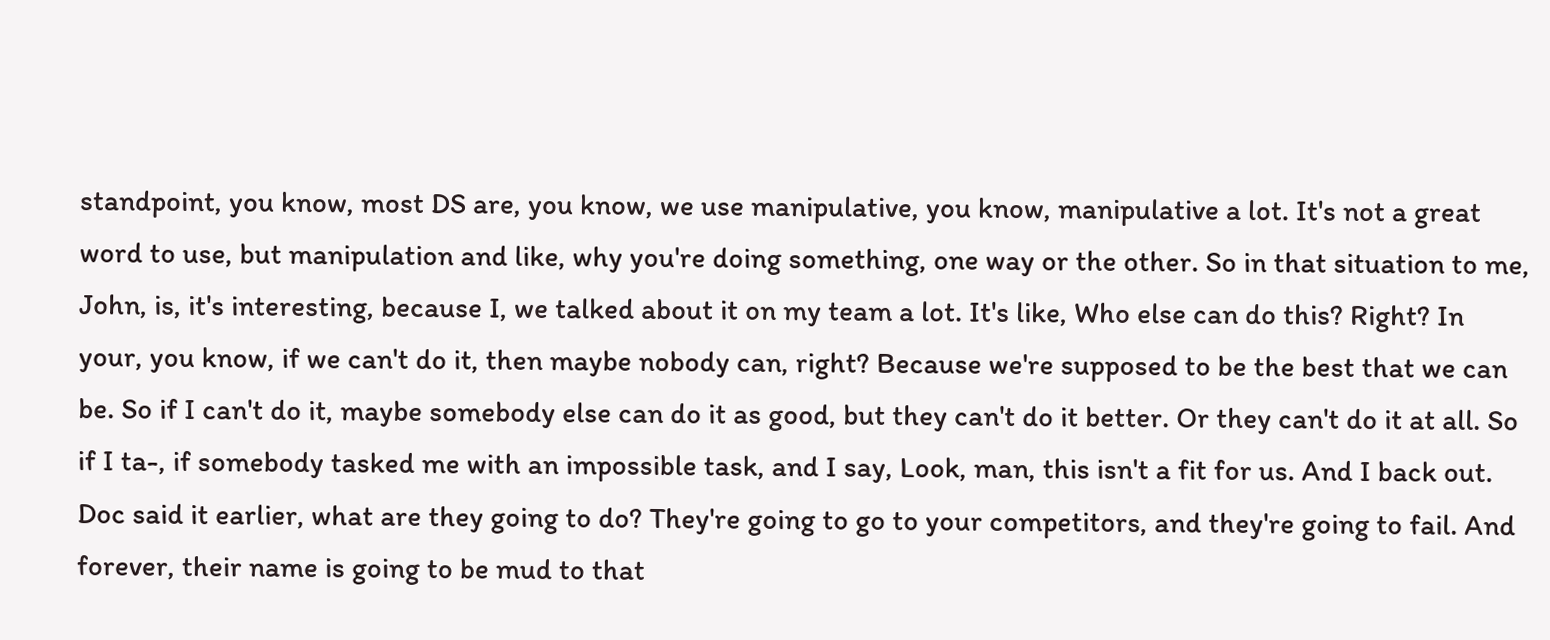standpoint, you know, most DS are, you know, we use manipulative, you know, manipulative a lot. It's not a great word to use, but manipulation and like, why you're doing something, one way or the other. So in that situation to me, John, is, it's interesting, because I, we talked about it on my team a lot. It's like, Who else can do this? Right? In your, you know, if we can't do it, then maybe nobody can, right? Because we're supposed to be the best that we can be. So if I can't do it, maybe somebody else can do it as good, but they can't do it better. Or they can't do it at all. So if I ta-, if somebody tasked me with an impossible task, and I say, Look, man, this isn't a fit for us. And I back out. Doc said it earlier, what are they going to do? They're going to go to your competitors, and they're going to fail. And forever, their name is going to be mud to that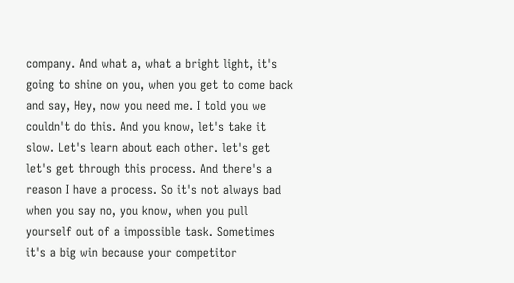company. And what a, what a bright light, it's going to shine on you, when you get to come back and say, Hey, now you need me. I told you we couldn't do this. And you know, let's take it slow. Let's learn about each other. let's get let's get through this process. And there's a reason I have a process. So it's not always bad when you say no, you know, when you pull yourself out of a impossible task. Sometimes it's a big win because your competitor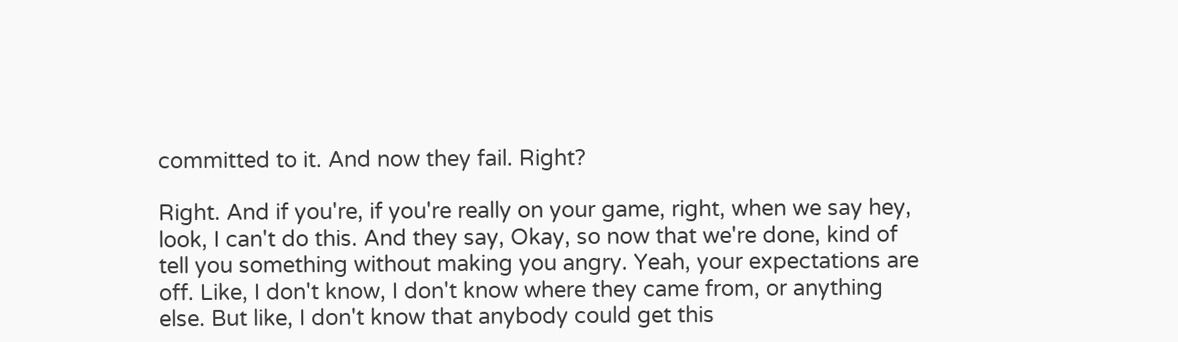committed to it. And now they fail. Right?

Right. And if you're, if you're really on your game, right, when we say hey, look, I can't do this. And they say, Okay, so now that we're done, kind of tell you something without making you angry. Yeah, your expectations are off. Like, I don't know, I don't know where they came from, or anything else. But like, I don't know that anybody could get this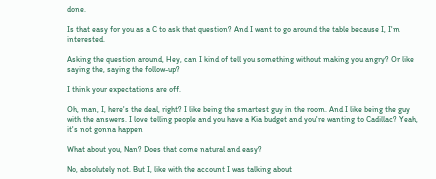done.

Is that easy for you as a C to ask that question? And I want to go around the table because I, I'm interested.

Asking the question around, Hey, can I kind of tell you something without making you angry? Or like saying the, saying the follow-up?

I think your expectations are off.

Oh, man, I, here's the deal, right? I like being the smartest guy in the room. And I like being the guy with the answers. I love telling people and you have a Kia budget and you're wanting to Cadillac? Yeah, it's not gonna happen

What about you, Nan? Does that come natural and easy?

No, absolutely not. But I, like with the account I was talking about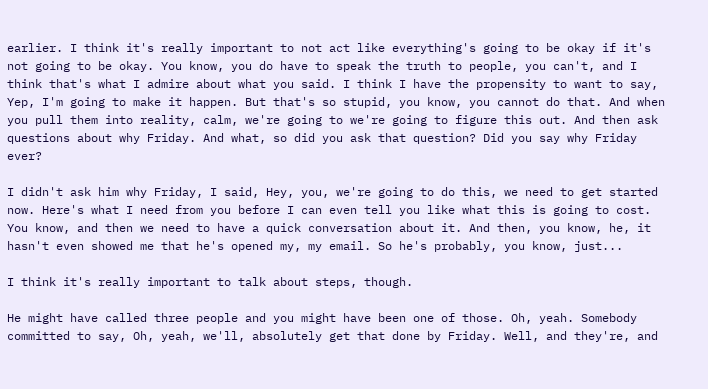earlier. I think it's really important to not act like everything's going to be okay if it's not going to be okay. You know, you do have to speak the truth to people, you can't, and I think that's what I admire about what you said. I think I have the propensity to want to say, Yep, I'm going to make it happen. But that's so stupid, you know, you cannot do that. And when you pull them into reality, calm, we're going to we're going to figure this out. And then ask questions about why Friday. And what, so did you ask that question? Did you say why Friday ever?

I didn't ask him why Friday, I said, Hey, you, we're going to do this, we need to get started now. Here's what I need from you before I can even tell you like what this is going to cost. You know, and then we need to have a quick conversation about it. And then, you know, he, it hasn't even showed me that he's opened my, my email. So he's probably, you know, just...

I think it's really important to talk about steps, though.

He might have called three people and you might have been one of those. Oh, yeah. Somebody committed to say, Oh, yeah, we'll, absolutely get that done by Friday. Well, and they're, and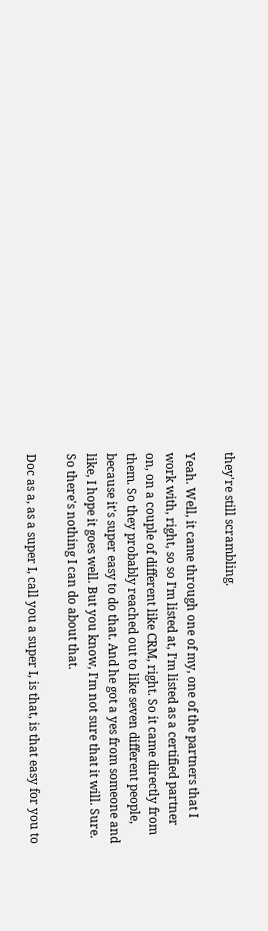they're still scrambling.

Yeah. Well, it came through one of my, one of the partners that I work with, right, so so I'm listed at, I'm listed as a certified partner on, on a couple of different like CRM, right. So it came directly from them. So they probably reached out to like seven different people, because it's super easy to do that. And he got a yes from someone and like, I hope it goes well. But you know, I'm not sure that it will. Sure. So there's nothing I can do about that.

Doc as a, as a super I, call you a super I, is that, is that easy for you to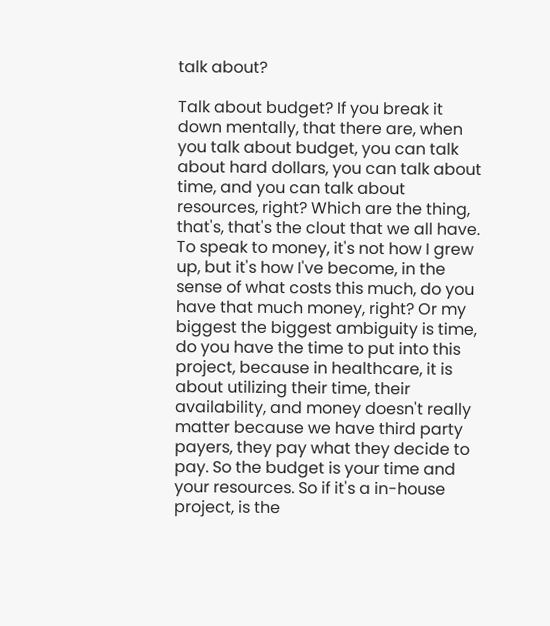talk about?

Talk about budget? If you break it down mentally, that there are, when you talk about budget, you can talk about hard dollars, you can talk about time, and you can talk about resources, right? Which are the thing, that's, that's the clout that we all have. To speak to money, it's not how I grew up, but it's how I've become, in the sense of what costs this much, do you have that much money, right? Or my biggest the biggest ambiguity is time, do you have the time to put into this project, because in healthcare, it is about utilizing their time, their availability, and money doesn't really matter because we have third party payers, they pay what they decide to pay. So the budget is your time and your resources. So if it's a in-house project, is the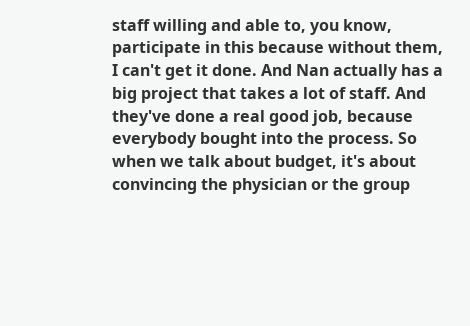staff willing and able to, you know, participate in this because without them, I can't get it done. And Nan actually has a big project that takes a lot of staff. And they've done a real good job, because everybody bought into the process. So when we talk about budget, it's about convincing the physician or the group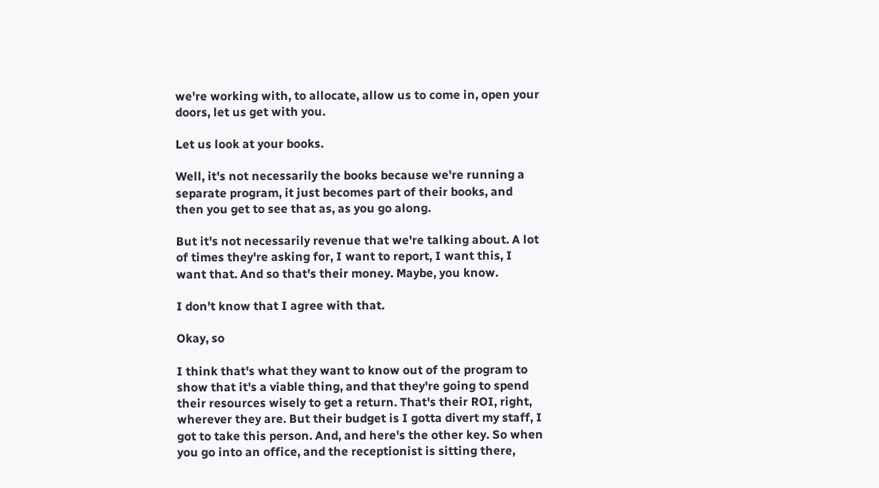we're working with, to allocate, allow us to come in, open your doors, let us get with you.

Let us look at your books.

Well, it's not necessarily the books because we're running a separate program, it just becomes part of their books, and then you get to see that as, as you go along.

But it's not necessarily revenue that we're talking about. A lot of times they're asking for, I want to report, I want this, I want that. And so that's their money. Maybe, you know.

I don't know that I agree with that.

Okay, so

I think that's what they want to know out of the program to show that it's a viable thing, and that they're going to spend their resources wisely to get a return. That's their ROI, right, wherever they are. But their budget is I gotta divert my staff, I got to take this person. And, and here's the other key. So when you go into an office, and the receptionist is sitting there,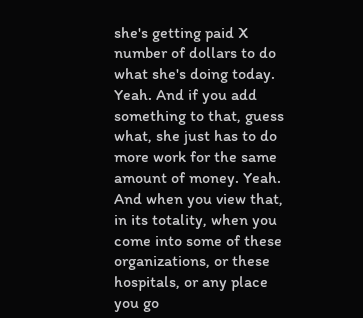she's getting paid X number of dollars to do what she's doing today. Yeah. And if you add something to that, guess what, she just has to do more work for the same amount of money. Yeah. And when you view that, in its totality, when you come into some of these organizations, or these hospitals, or any place you go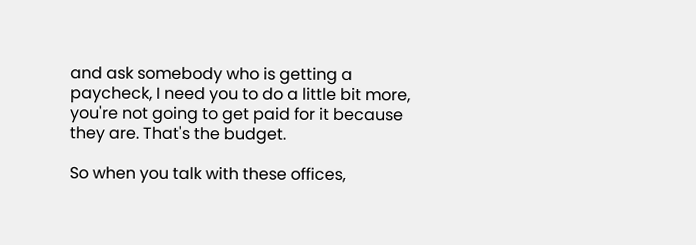and ask somebody who is getting a paycheck, I need you to do a little bit more, you're not going to get paid for it because they are. That's the budget.

So when you talk with these offices,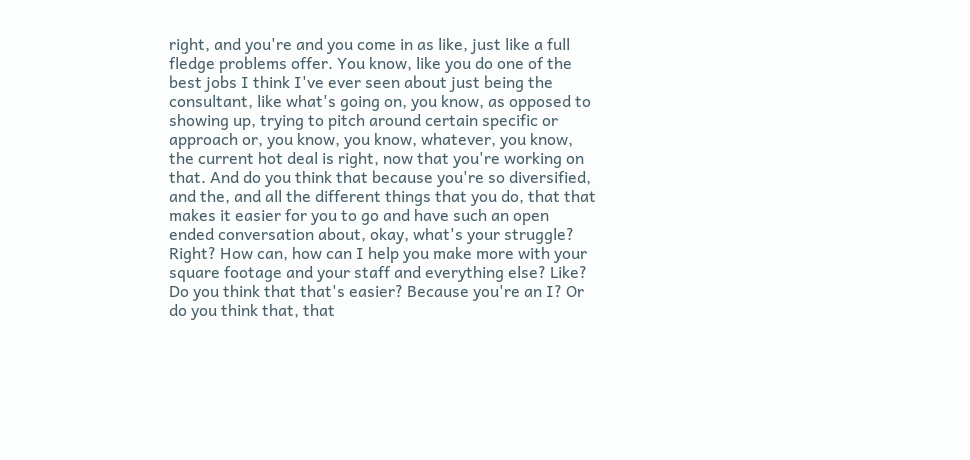right, and you're and you come in as like, just like a full fledge problems offer. You know, like you do one of the best jobs I think I've ever seen about just being the consultant, like what's going on, you know, as opposed to showing up, trying to pitch around certain specific or approach or, you know, you know, whatever, you know, the current hot deal is right, now that you're working on that. And do you think that because you're so diversified, and the, and all the different things that you do, that that makes it easier for you to go and have such an open ended conversation about, okay, what's your struggle? Right? How can, how can I help you make more with your square footage and your staff and everything else? Like? Do you think that that's easier? Because you're an I? Or do you think that, that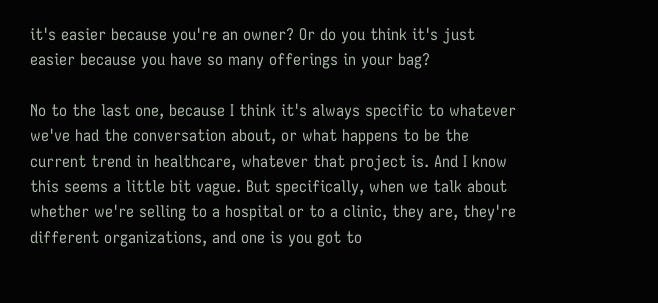it's easier because you're an owner? Or do you think it's just easier because you have so many offerings in your bag?

No to the last one, because I think it's always specific to whatever we've had the conversation about, or what happens to be the current trend in healthcare, whatever that project is. And I know this seems a little bit vague. But specifically, when we talk about whether we're selling to a hospital or to a clinic, they are, they're different organizations, and one is you got to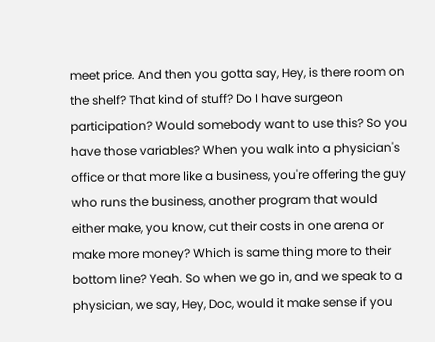meet price. And then you gotta say, Hey, is there room on the shelf? That kind of stuff? Do I have surgeon participation? Would somebody want to use this? So you have those variables? When you walk into a physician's office or that more like a business, you're offering the guy who runs the business, another program that would either make, you know, cut their costs in one arena or make more money? Which is same thing more to their bottom line? Yeah. So when we go in, and we speak to a physician, we say, Hey, Doc, would it make sense if you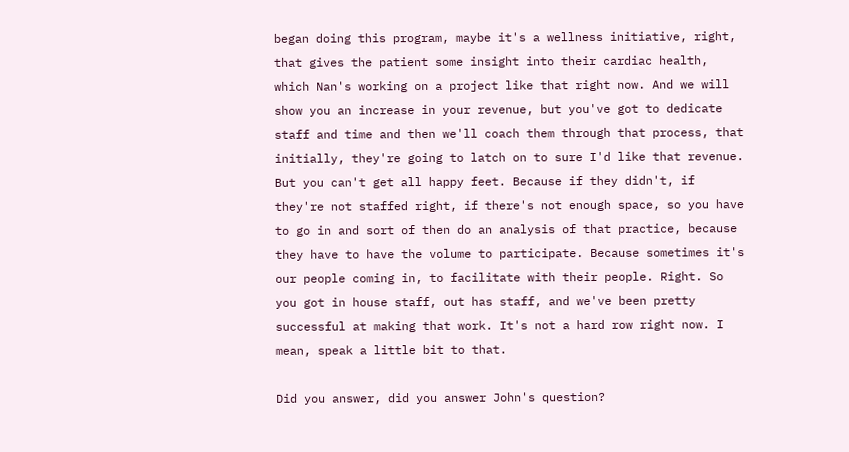began doing this program, maybe it's a wellness initiative, right, that gives the patient some insight into their cardiac health, which Nan's working on a project like that right now. And we will show you an increase in your revenue, but you've got to dedicate staff and time and then we'll coach them through that process, that initially, they're going to latch on to sure I'd like that revenue. But you can't get all happy feet. Because if they didn't, if they're not staffed right, if there's not enough space, so you have to go in and sort of then do an analysis of that practice, because they have to have the volume to participate. Because sometimes it's our people coming in, to facilitate with their people. Right. So you got in house staff, out has staff, and we've been pretty successful at making that work. It's not a hard row right now. I mean, speak a little bit to that.

Did you answer, did you answer John's question?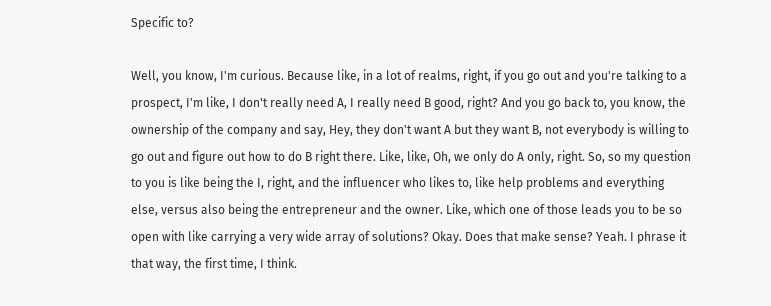Specific to?

Well, you know, I'm curious. Because like, in a lot of realms, right, if you go out and you're talking to a prospect, I'm like, I don't really need A, I really need B good, right? And you go back to, you know, the ownership of the company and say, Hey, they don't want A but they want B, not everybody is willing to go out and figure out how to do B right there. Like, like, Oh, we only do A only, right. So, so my question to you is like being the I, right, and the influencer who likes to, like help problems and everything else, versus also being the entrepreneur and the owner. Like, which one of those leads you to be so open with like carrying a very wide array of solutions? Okay. Does that make sense? Yeah. I phrase it that way, the first time, I think.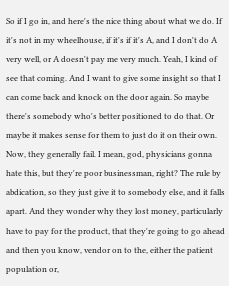So if I go in, and here's the nice thing about what we do. If it's not in my wheelhouse, if it's if it's A, and I don't do A very well, or A doesn't pay me very much. Yeah, I kind of see that coming. And I want to give some insight so that I can come back and knock on the door again. So maybe there's somebody who's better positioned to do that. Or maybe it makes sense for them to just do it on their own. Now, they generally fail. I mean, god, physicians gonna hate this, but they're poor businessman, right? The rule by abdication, so they just give it to somebody else, and it falls apart. And they wonder why they lost money, particularly have to pay for the product, that they're going to go ahead and then you know, vendor on to the, either the patient population or,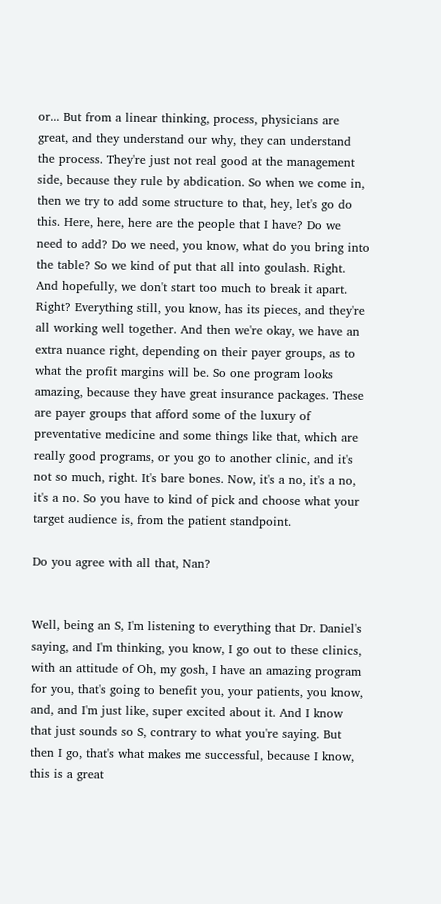or... But from a linear thinking, process, physicians are great, and they understand our why, they can understand the process. They're just not real good at the management side, because they rule by abdication. So when we come in, then we try to add some structure to that, hey, let's go do this. Here, here, here are the people that I have? Do we need to add? Do we need, you know, what do you bring into the table? So we kind of put that all into goulash. Right. And hopefully, we don't start too much to break it apart. Right? Everything still, you know, has its pieces, and they're all working well together. And then we're okay, we have an extra nuance right, depending on their payer groups, as to what the profit margins will be. So one program looks amazing, because they have great insurance packages. These are payer groups that afford some of the luxury of preventative medicine and some things like that, which are really good programs, or you go to another clinic, and it's not so much, right. It's bare bones. Now, it's a no, it's a no, it's a no. So you have to kind of pick and choose what your target audience is, from the patient standpoint.

Do you agree with all that, Nan?


Well, being an S, I'm listening to everything that Dr. Daniel's saying, and I'm thinking, you know, I go out to these clinics, with an attitude of Oh, my gosh, I have an amazing program for you, that's going to benefit you, your patients, you know, and, and I'm just like, super excited about it. And I know that just sounds so S, contrary to what you're saying. But then I go, that's what makes me successful, because I know, this is a great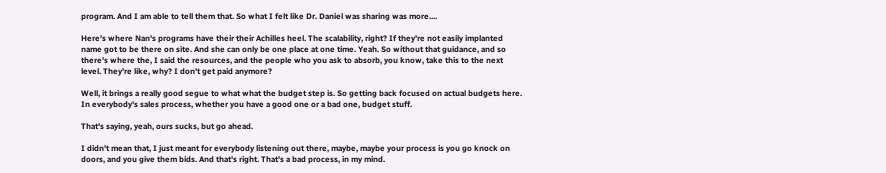program. And I am able to tell them that. So what I felt like Dr. Daniel was sharing was more....

Here's where Nan's programs have their their Achilles heel. The scalability, right? If they're not easily implanted name got to be there on site. And she can only be one place at one time. Yeah. So without that guidance, and so there's where the, I said the resources, and the people who you ask to absorb, you know, take this to the next level. They're like, why? I don't get paid anymore?

Well, it brings a really good segue to what what the budget step is. So getting back focused on actual budgets here. In everybody's sales process, whether you have a good one or a bad one, budget stuff.

That's saying, yeah, ours sucks, but go ahead.

I didn't mean that, I just meant for everybody listening out there, maybe, maybe your process is you go knock on doors, and you give them bids. And that's right. That's a bad process, in my mind.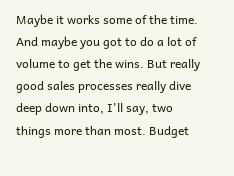Maybe it works some of the time. And maybe you got to do a lot of volume to get the wins. But really good sales processes really dive deep down into, I'll say, two things more than most. Budget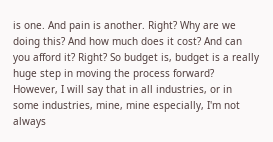is one. And pain is another. Right? Why are we doing this? And how much does it cost? And can you afford it? Right? So budget is, budget is a really huge step in moving the process forward? However, I will say that in all industries, or in some industries, mine, mine especially, I'm not always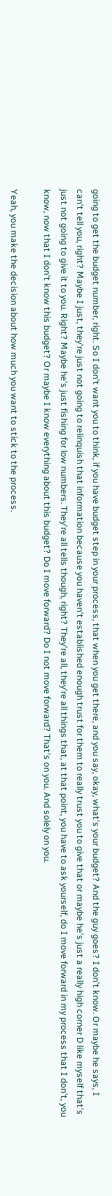going to get the budget number, right. So I don't want you to think, if you have budget step in your process, that when you get there, and you say, okay, what's your budget? And the guy goes? I don't know. Or maybe he says, I can't tell you, right? Maybe I just, they're just not going to relinquish that information because you haven't established enough trust for them to really trust you to give that or maybe he's just a really high corner D like myself that's just not going to give it to you. Right? Maybe he's just fishing for low numbers. They're all tells though, right? They're all, they're all things that, at that point, you have to ask yourself, do I move forward in my process that I don't, you know, now that I don't know this budget? Or maybe I know everything about this budget? Do I move forward? Do I not move forward? That's on you. And solely on you.

Yeah, you make the decision about how much you want to stick to the process.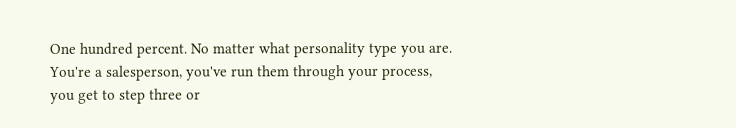One hundred percent. No matter what personality type you are. You're a salesperson, you've run them through your process, you get to step three or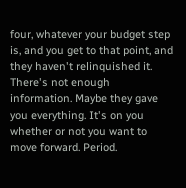four, whatever your budget step is, and you get to that point, and they haven't relinquished it. There's not enough information. Maybe they gave you everything. It's on you whether or not you want to move forward. Period.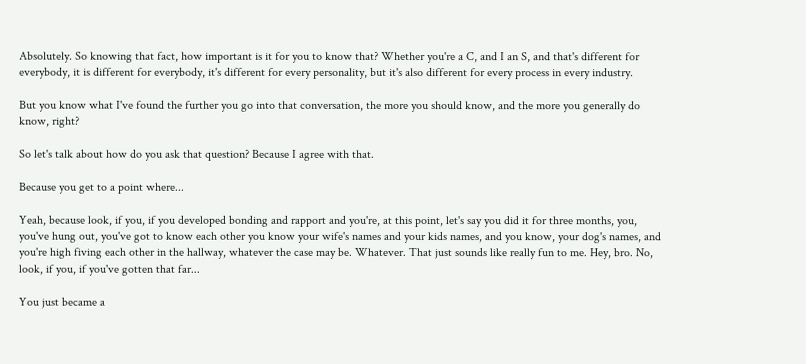Absolutely. So knowing that fact, how important is it for you to know that? Whether you're a C, and I an S, and that's different for everybody, it is different for everybody, it's different for every personality, but it's also different for every process in every industry.

But you know what I've found the further you go into that conversation, the more you should know, and the more you generally do know, right?

So let's talk about how do you ask that question? Because I agree with that.

Because you get to a point where...

Yeah, because look, if you, if you developed bonding and rapport and you're, at this point, let's say you did it for three months, you, you've hung out, you've got to know each other you know your wife's names and your kids names, and you know, your dog's names, and you're high fiving each other in the hallway, whatever the case may be. Whatever. That just sounds like really fun to me. Hey, bro. No, look, if you, if you've gotten that far...

You just became a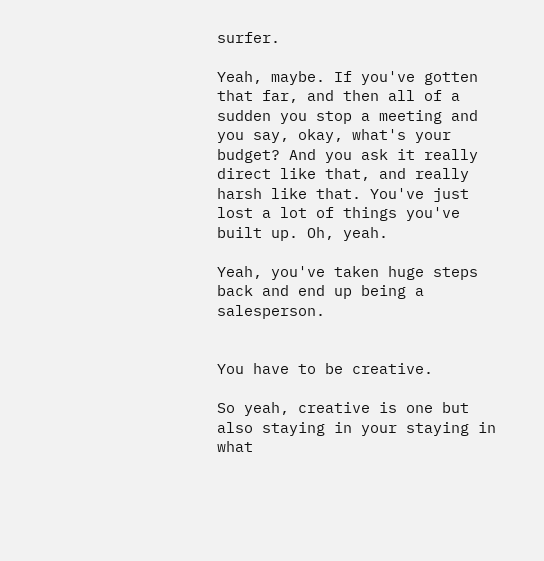surfer.

Yeah, maybe. If you've gotten that far, and then all of a sudden you stop a meeting and you say, okay, what's your budget? And you ask it really direct like that, and really harsh like that. You've just lost a lot of things you've built up. Oh, yeah.

Yeah, you've taken huge steps back and end up being a salesperson.


You have to be creative.

So yeah, creative is one but also staying in your staying in what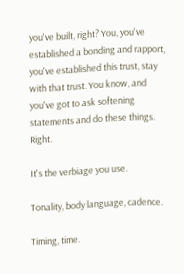you've built, right? You, you've established a bonding and rapport, you've established this trust, stay with that trust. You know, and you've got to ask softening statements and do these things. Right.

It's the verbiage you use.

Tonality, body language, cadence.

Timing, time.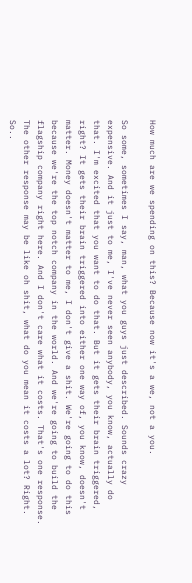How much are we spending on this? Because now it's a we, not a you.

So some, sometimes I say, man, what you guys just described. Sounds crazy expensive. And it just to me, I've never seen anybody, you know, actually do that. I'm excited that you want to do that. But it gets their brain triggered, right? It gets their brain triggered into either one way of, you know, doesn't matter. Money doesn't matter to me, I don't give a shit. We're going to do this because we're the top notch company in the world. And we're going to build the flagship company right here. And I don't care what it costs. That's one response. The other response may be like oh shit, what do you mean it costs a lot? Right. So..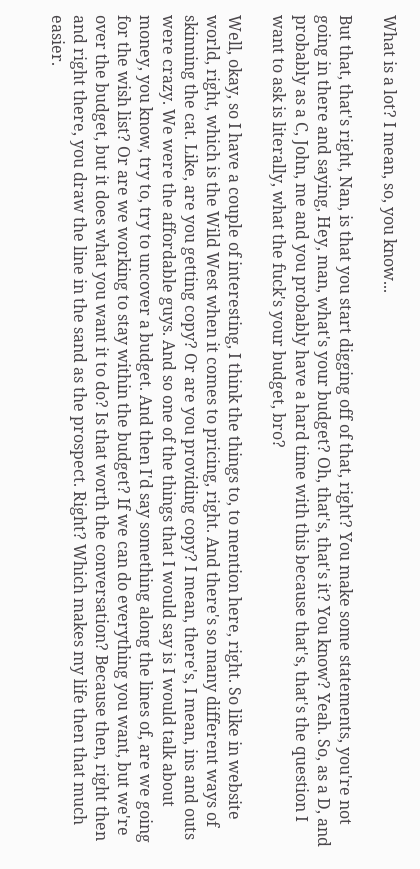What is a lot? I mean, so, you know...

But that, that's right, Nan, is that you start digging off of that, right? You make some statements, you're not going in there and saying, Hey, man, what's your budget? Oh, that's, that's it? You know? Yeah. So, as a D, and probably as a C, John, me and you probably have a hard time with this because that's, that's the question I want to ask is literally, what the fuck's your budget, bro?

Well, okay, so I have a couple of interesting, I think the things to, to mention here, right. So like in website world, right, which is the Wild West when it comes to pricing, right. And there's so many different ways of skinning the cat. Like, are you getting copy? Or are you providing copy? I mean, there's, I mean, ins and outs were crazy. We were the affordable guys. And so one of the things that I would say is I would talk about money, you know, try to, try to uncover a budget. And then I'd say something along the lines of, are we going for the wish list? Or are we working to stay within the budget? If we can do everything you want, but we're over the budget, but it does what you want it to do? Is that worth the conversation? Because then, right then and right there, you draw the line in the sand as the prospect. Right? Which makes my life then that much easier.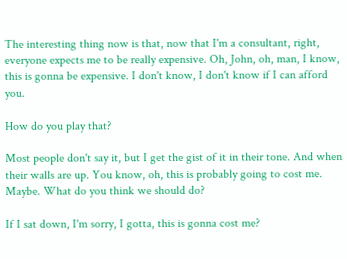The interesting thing now is that, now that I'm a consultant, right, everyone expects me to be really expensive. Oh, John, oh, man, I know, this is gonna be expensive. I don't know, I don't know if I can afford you.

How do you play that?

Most people don't say it, but I get the gist of it in their tone. And when their walls are up. You know, oh, this is probably going to cost me. Maybe. What do you think we should do?

If I sat down, I'm sorry, I gotta, this is gonna cost me?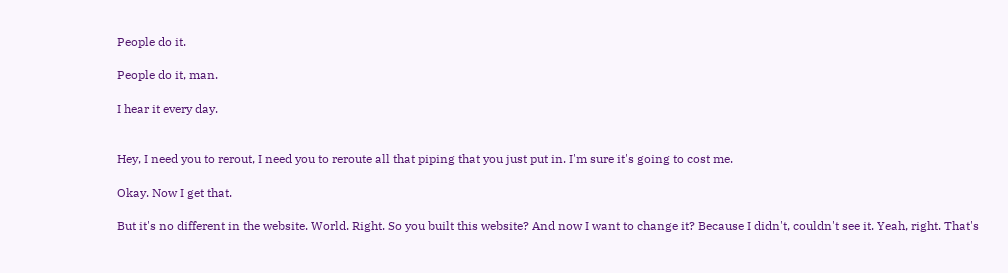People do it.

People do it, man.

I hear it every day.


Hey, I need you to rerout, I need you to reroute all that piping that you just put in. I'm sure it's going to cost me.

Okay. Now I get that.

But it's no different in the website. World. Right. So you built this website? And now I want to change it? Because I didn't, couldn't see it. Yeah, right. That's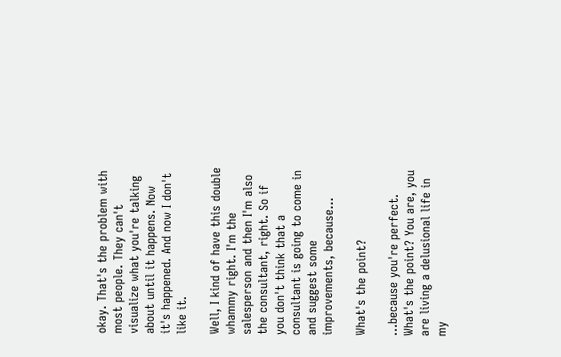okay. That's the problem with most people. They can't visualize what you're talking about until it happens. Now it's happened. And now I don't like it.

Well, I kind of have this double whammy right. I'm the salesperson and then I'm also the consultant, right. So if you don't think that a consultant is going to come in and suggest some improvements, because...

What's the point?

...because you're perfect. What's the point? You are, you are living a delusional life in my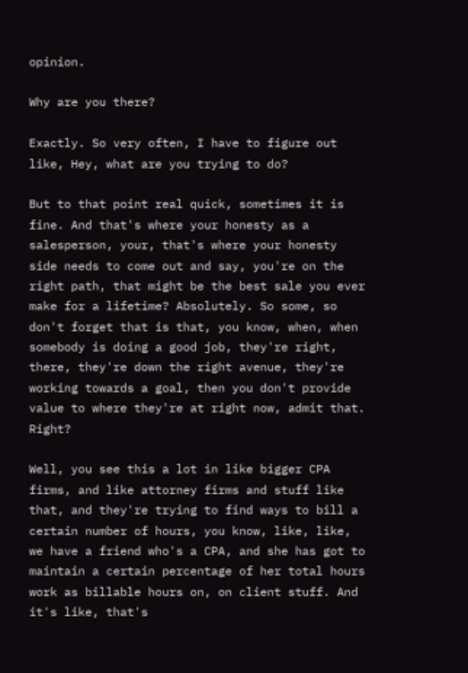opinion.

Why are you there?

Exactly. So very often, I have to figure out like, Hey, what are you trying to do?

But to that point real quick, sometimes it is fine. And that's where your honesty as a salesperson, your, that's where your honesty side needs to come out and say, you're on the right path, that might be the best sale you ever make for a lifetime? Absolutely. So some, so don't forget that is that, you know, when, when somebody is doing a good job, they're right, there, they're down the right avenue, they're working towards a goal, then you don't provide value to where they're at right now, admit that. Right?

Well, you see this a lot in like bigger CPA firms, and like attorney firms and stuff like that, and they're trying to find ways to bill a certain number of hours, you know, like, like, we have a friend who's a CPA, and she has got to maintain a certain percentage of her total hours work as billable hours on, on client stuff. And it's like, that's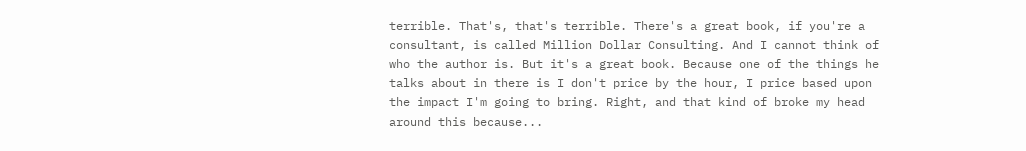terrible. That's, that's terrible. There's a great book, if you're a consultant, is called Million Dollar Consulting. And I cannot think of who the author is. But it's a great book. Because one of the things he talks about in there is I don't price by the hour, I price based upon the impact I'm going to bring. Right, and that kind of broke my head around this because...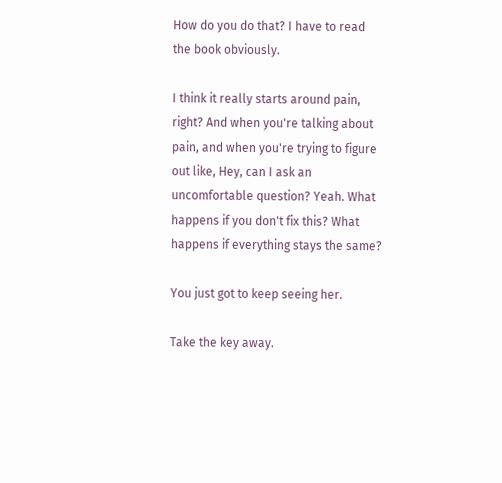How do you do that? I have to read the book obviously.

I think it really starts around pain, right? And when you're talking about pain, and when you're trying to figure out like, Hey, can I ask an uncomfortable question? Yeah. What happens if you don't fix this? What happens if everything stays the same?

You just got to keep seeing her.

Take the key away.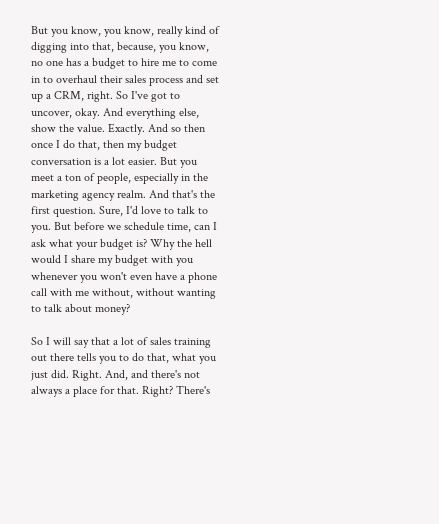But you know, you know, really kind of digging into that, because, you know, no one has a budget to hire me to come in to overhaul their sales process and set up a CRM, right. So I've got to uncover, okay. And everything else, show the value. Exactly. And so then once I do that, then my budget conversation is a lot easier. But you meet a ton of people, especially in the marketing agency realm. And that's the first question. Sure, I'd love to talk to you. But before we schedule time, can I ask what your budget is? Why the hell would I share my budget with you whenever you won't even have a phone call with me without, without wanting to talk about money?

So I will say that a lot of sales training out there tells you to do that, what you just did. Right. And, and there's not always a place for that. Right? There's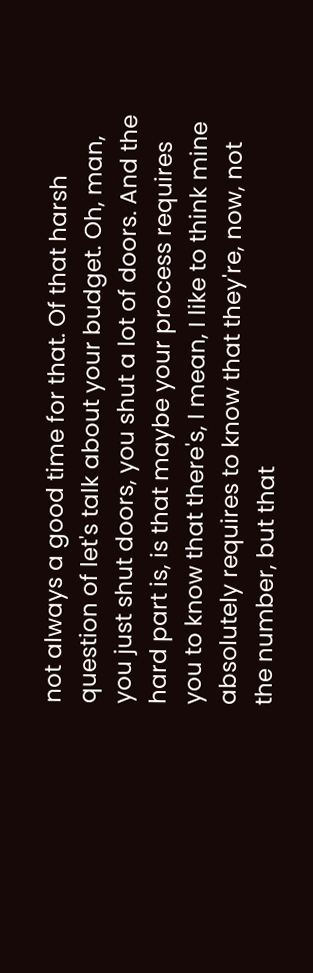not always a good time for that. Of that harsh question of let's talk about your budget. Oh, man, you just shut doors, you shut a lot of doors. And the hard part is, is that maybe your process requires you to know that there's, I mean, I like to think mine absolutely requires to know that they're, now, not the number, but that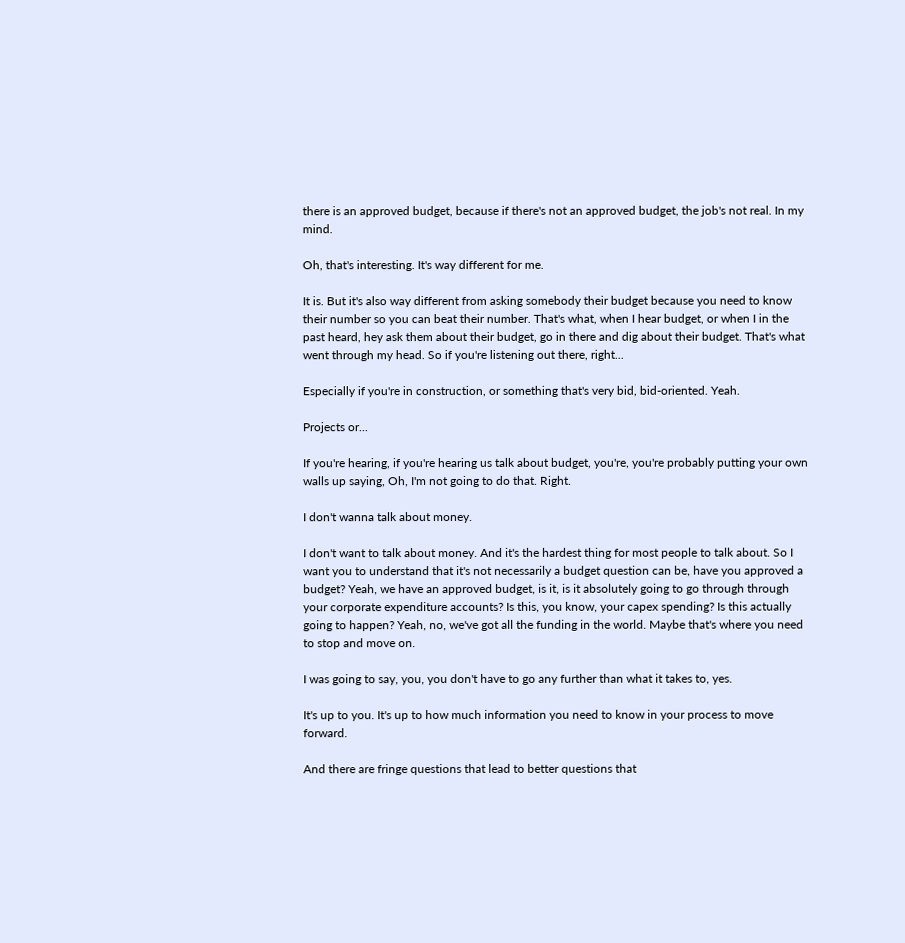there is an approved budget, because if there's not an approved budget, the job's not real. In my mind.

Oh, that's interesting. It's way different for me.

It is. But it's also way different from asking somebody their budget because you need to know their number so you can beat their number. That's what, when I hear budget, or when I in the past heard, hey ask them about their budget, go in there and dig about their budget. That's what went through my head. So if you're listening out there, right...

Especially if you're in construction, or something that's very bid, bid-oriented. Yeah.

Projects or...

If you're hearing, if you're hearing us talk about budget, you're, you're probably putting your own walls up saying, Oh, I'm not going to do that. Right.

I don't wanna talk about money.

I don't want to talk about money. And it's the hardest thing for most people to talk about. So I want you to understand that it's not necessarily a budget question can be, have you approved a budget? Yeah, we have an approved budget, is it, is it absolutely going to go through through your corporate expenditure accounts? Is this, you know, your capex spending? Is this actually going to happen? Yeah, no, we've got all the funding in the world. Maybe that's where you need to stop and move on.

I was going to say, you, you don't have to go any further than what it takes to, yes.

It's up to you. It's up to how much information you need to know in your process to move forward.

And there are fringe questions that lead to better questions that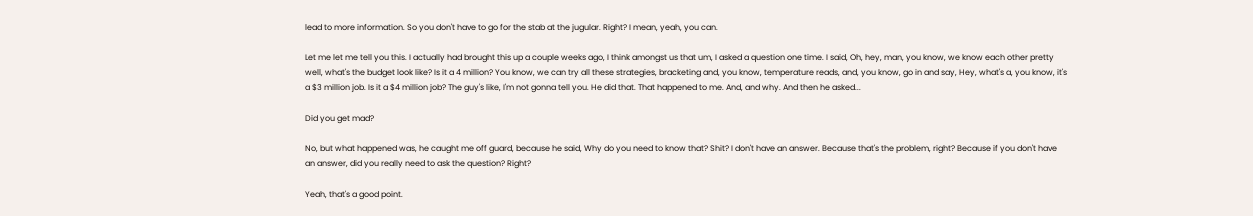lead to more information. So you don't have to go for the stab at the jugular. Right? I mean, yeah, you can.

Let me let me tell you this. I actually had brought this up a couple weeks ago, I think amongst us that um, I asked a question one time. I said, Oh, hey, man, you know, we know each other pretty well, what's the budget look like? Is it a 4 million? You know, we can try all these strategies, bracketing and, you know, temperature reads, and, you know, go in and say, Hey, what's a, you know, it's a $3 million job. Is it a $4 million job? The guy's like, I'm not gonna tell you. He did that. That happened to me. And, and why. And then he asked...

Did you get mad?

No, but what happened was, he caught me off guard, because he said, Why do you need to know that? Shit? I don't have an answer. Because that's the problem, right? Because if you don't have an answer, did you really need to ask the question? Right?

Yeah, that's a good point.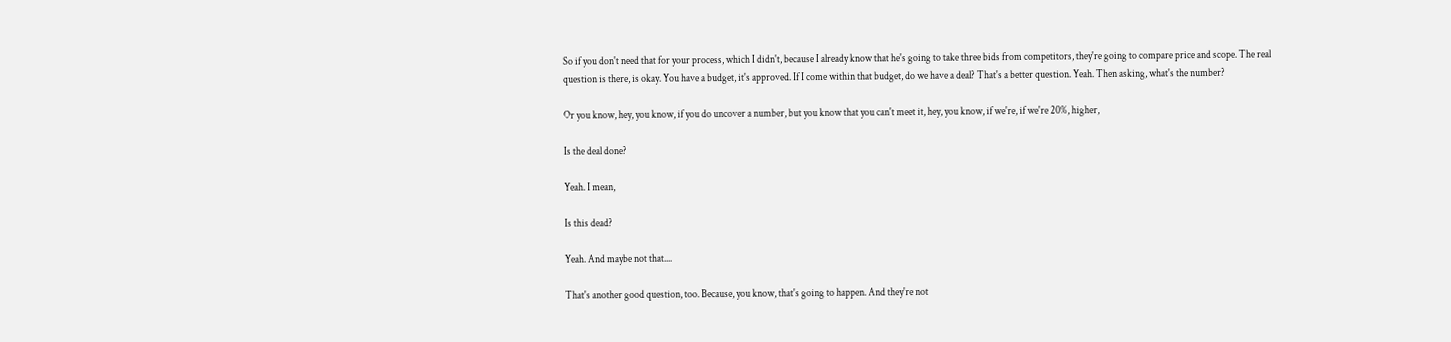So if you don't need that for your process, which I didn't, because I already know that he's going to take three bids from competitors, they're going to compare price and scope. The real question is there, is okay. You have a budget, it's approved. If I come within that budget, do we have a deal? That's a better question. Yeah. Then asking, what's the number?

Or you know, hey, you know, if you do uncover a number, but you know that you can't meet it, hey, you know, if we're, if we're 20%, higher,

Is the deal done?

Yeah. I mean,

Is this dead?

Yeah. And maybe not that....

That's another good question, too. Because, you know, that's going to happen. And they're not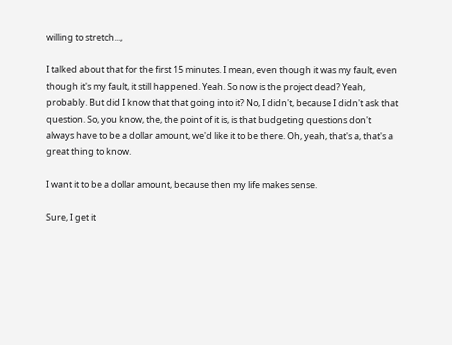willing to stretch...,

I talked about that for the first 15 minutes. I mean, even though it was my fault, even though it's my fault, it still happened. Yeah. So now is the project dead? Yeah, probably. But did I know that that going into it? No, I didn't, because I didn't ask that question. So, you know, the, the point of it is, is that budgeting questions don't always have to be a dollar amount, we'd like it to be there. Oh, yeah, that's a, that's a great thing to know.

I want it to be a dollar amount, because then my life makes sense.

Sure, I get it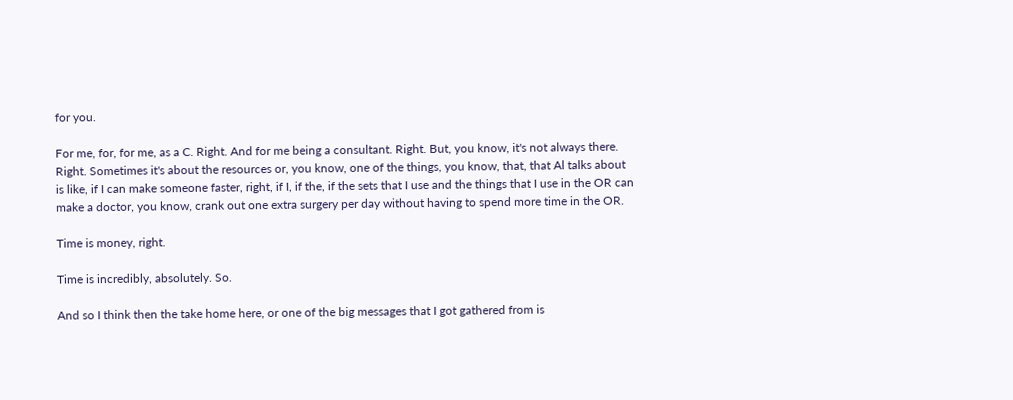for you.

For me, for, for me, as a C. Right. And for me being a consultant. Right. But, you know, it's not always there. Right. Sometimes it's about the resources or, you know, one of the things, you know, that, that Al talks about is like, if I can make someone faster, right, if I, if the, if the sets that I use and the things that I use in the OR can make a doctor, you know, crank out one extra surgery per day without having to spend more time in the OR.

Time is money, right.

Time is incredibly, absolutely. So.

And so I think then the take home here, or one of the big messages that I got gathered from is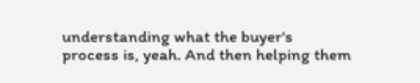understanding what the buyer's process is, yeah. And then helping them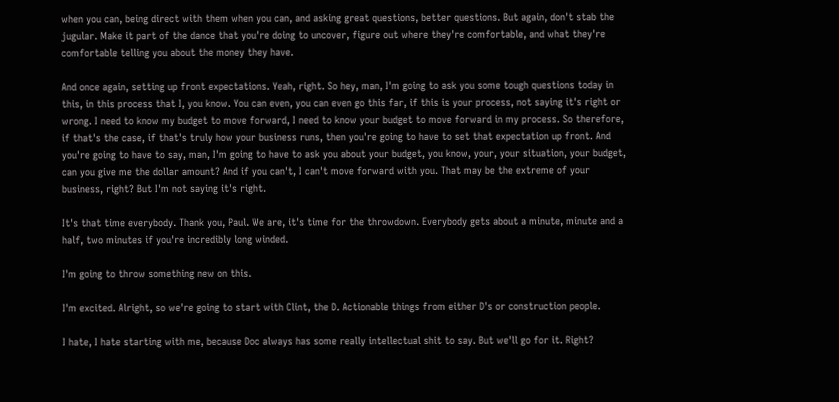when you can, being direct with them when you can, and asking great questions, better questions. But again, don't stab the jugular. Make it part of the dance that you're doing to uncover, figure out where they're comfortable, and what they're comfortable telling you about the money they have.

And once again, setting up front expectations. Yeah, right. So hey, man, I'm going to ask you some tough questions today in this, in this process that I, you know. You can even, you can even go this far, if this is your process, not saying it's right or wrong. I need to know my budget to move forward, I need to know your budget to move forward in my process. So therefore, if that's the case, if that's truly how your business runs, then you're going to have to set that expectation up front. And you're going to have to say, man, I'm going to have to ask you about your budget, you know, your, your situation, your budget, can you give me the dollar amount? And if you can't, I can't move forward with you. That may be the extreme of your business, right? But I'm not saying it's right.

It's that time everybody. Thank you, Paul. We are, it's time for the throwdown. Everybody gets about a minute, minute and a half, two minutes if you're incredibly long winded.

I'm going to throw something new on this.

I'm excited. Alright, so we're going to start with Clint, the D. Actionable things from either D's or construction people.

I hate, I hate starting with me, because Doc always has some really intellectual shit to say. But we'll go for it. Right?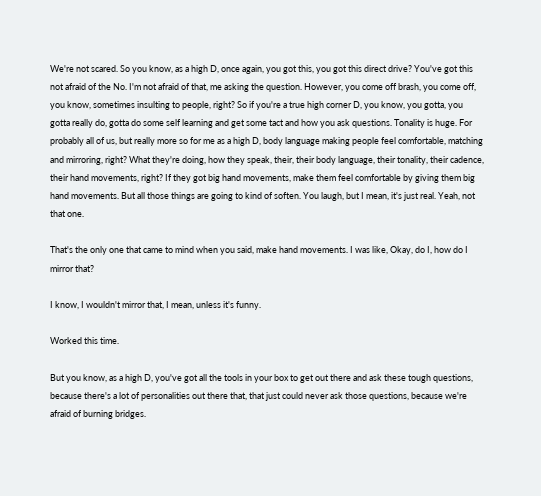We're not scared. So you know, as a high D, once again, you got this, you got this direct drive? You've got this not afraid of the No. I'm not afraid of that, me asking the question. However, you come off brash, you come off, you know, sometimes insulting to people, right? So if you're a true high corner D, you know, you gotta, you gotta really do, gotta do some self learning and get some tact and how you ask questions. Tonality is huge. For probably all of us, but really more so for me as a high D, body language making people feel comfortable, matching and mirroring, right? What they're doing, how they speak, their, their body language, their tonality, their cadence, their hand movements, right? If they got big hand movements, make them feel comfortable by giving them big hand movements. But all those things are going to kind of soften. You laugh, but I mean, it's just real. Yeah, not that one.

That's the only one that came to mind when you said, make hand movements. I was like, Okay, do I, how do I mirror that?

I know, I wouldn't mirror that, I mean, unless it's funny.

Worked this time.

But you know, as a high D, you've got all the tools in your box to get out there and ask these tough questions, because there's a lot of personalities out there that, that just could never ask those questions, because we're afraid of burning bridges.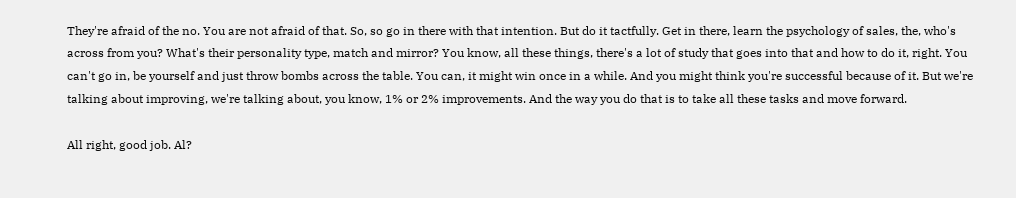They're afraid of the no. You are not afraid of that. So, so go in there with that intention. But do it tactfully. Get in there, learn the psychology of sales, the, who's across from you? What's their personality type, match and mirror? You know, all these things, there's a lot of study that goes into that and how to do it, right. You can't go in, be yourself and just throw bombs across the table. You can, it might win once in a while. And you might think you're successful because of it. But we're talking about improving, we're talking about, you know, 1% or 2% improvements. And the way you do that is to take all these tasks and move forward.

All right, good job. Al?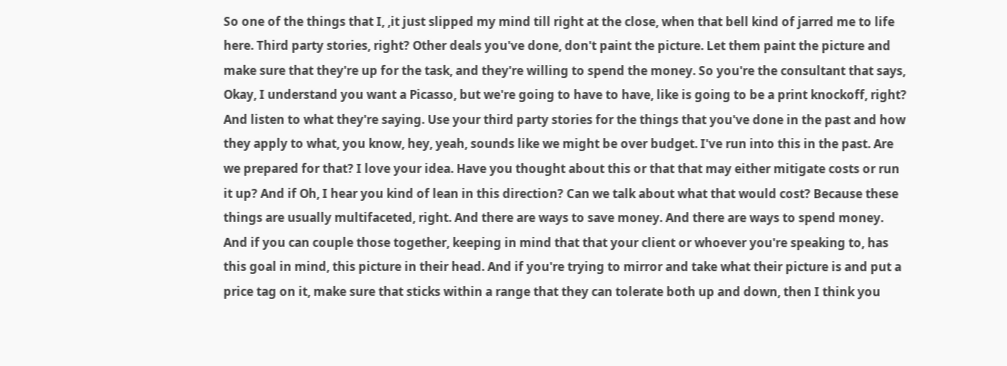So one of the things that I, ,it just slipped my mind till right at the close, when that bell kind of jarred me to life here. Third party stories, right? Other deals you've done, don't paint the picture. Let them paint the picture and make sure that they're up for the task, and they're willing to spend the money. So you're the consultant that says, Okay, I understand you want a Picasso, but we're going to have to have, like is going to be a print knockoff, right? And listen to what they're saying. Use your third party stories for the things that you've done in the past and how they apply to what, you know, hey, yeah, sounds like we might be over budget. I've run into this in the past. Are we prepared for that? I love your idea. Have you thought about this or that that may either mitigate costs or run it up? And if Oh, I hear you kind of lean in this direction? Can we talk about what that would cost? Because these things are usually multifaceted, right. And there are ways to save money. And there are ways to spend money. And if you can couple those together, keeping in mind that that your client or whoever you're speaking to, has this goal in mind, this picture in their head. And if you're trying to mirror and take what their picture is and put a price tag on it, make sure that sticks within a range that they can tolerate both up and down, then I think you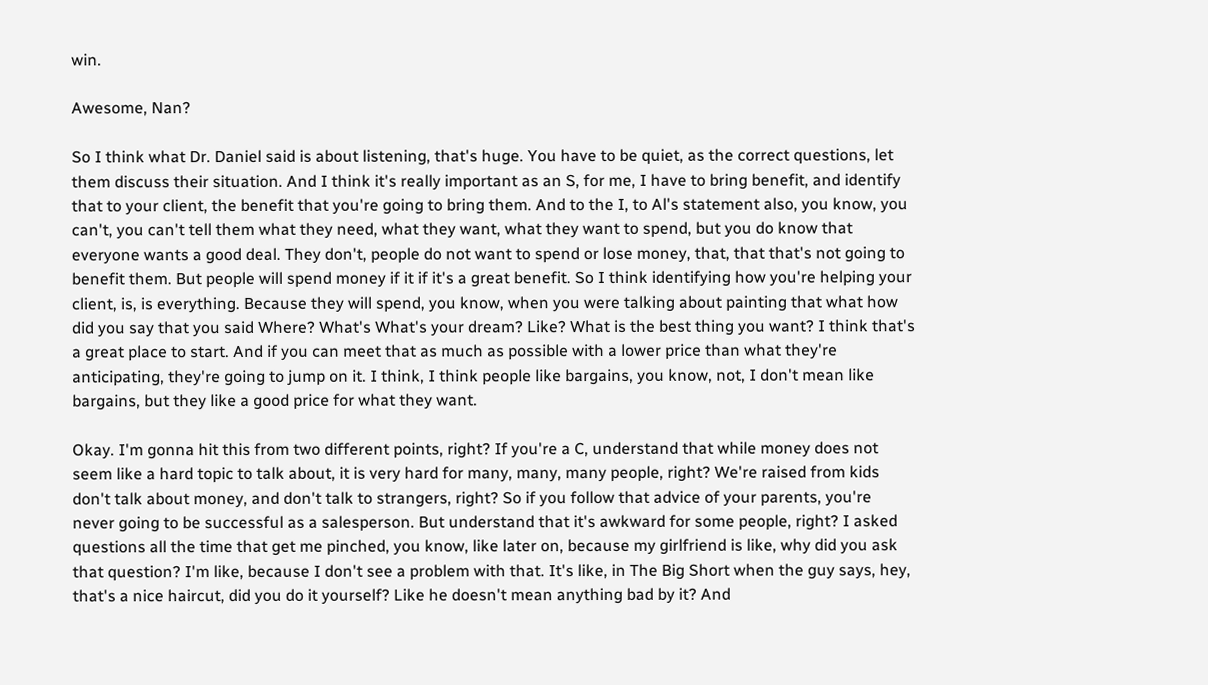win.

Awesome, Nan?

So I think what Dr. Daniel said is about listening, that's huge. You have to be quiet, as the correct questions, let them discuss their situation. And I think it's really important as an S, for me, I have to bring benefit, and identify that to your client, the benefit that you're going to bring them. And to the I, to Al's statement also, you know, you can't, you can't tell them what they need, what they want, what they want to spend, but you do know that everyone wants a good deal. They don't, people do not want to spend or lose money, that, that that's not going to benefit them. But people will spend money if it if it's a great benefit. So I think identifying how you're helping your client, is, is everything. Because they will spend, you know, when you were talking about painting that what how did you say that you said Where? What's What's your dream? Like? What is the best thing you want? I think that's a great place to start. And if you can meet that as much as possible with a lower price than what they're anticipating, they're going to jump on it. I think, I think people like bargains, you know, not, I don't mean like bargains, but they like a good price for what they want.

Okay. I'm gonna hit this from two different points, right? If you're a C, understand that while money does not seem like a hard topic to talk about, it is very hard for many, many, many people, right? We're raised from kids don't talk about money, and don't talk to strangers, right? So if you follow that advice of your parents, you're never going to be successful as a salesperson. But understand that it's awkward for some people, right? I asked questions all the time that get me pinched, you know, like later on, because my girlfriend is like, why did you ask that question? I'm like, because I don't see a problem with that. It's like, in The Big Short when the guy says, hey, that's a nice haircut, did you do it yourself? Like he doesn't mean anything bad by it? And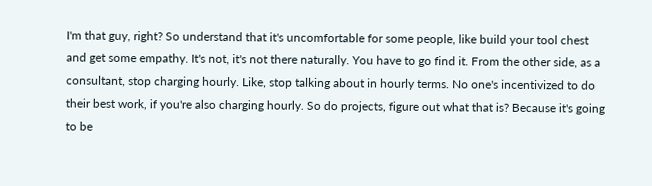I'm that guy, right? So understand that it's uncomfortable for some people, like build your tool chest and get some empathy. It's not, it's not there naturally. You have to go find it. From the other side, as a consultant, stop charging hourly. Like, stop talking about in hourly terms. No one's incentivized to do their best work, if you're also charging hourly. So do projects, figure out what that is? Because it's going to be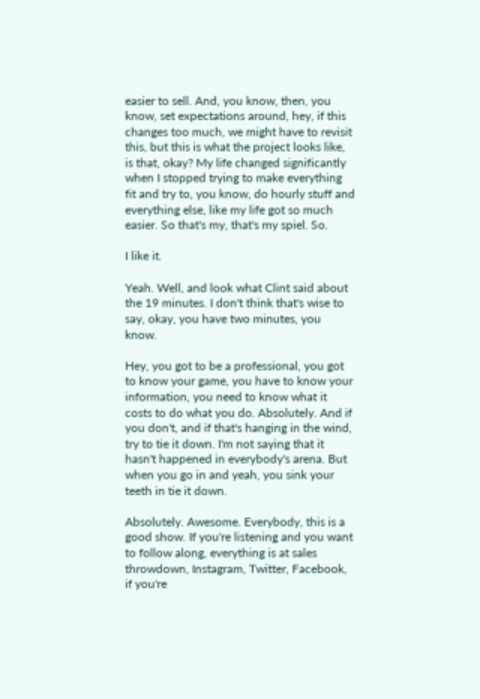easier to sell. And, you know, then, you know, set expectations around, hey, if this changes too much, we might have to revisit this, but this is what the project looks like, is that, okay? My life changed significantly when I stopped trying to make everything fit and try to, you know, do hourly stuff and everything else, like my life got so much easier. So that's my, that's my spiel. So.

I like it.

Yeah. Well, and look what Clint said about the 19 minutes. I don't think that's wise to say, okay, you have two minutes, you know.

Hey, you got to be a professional, you got to know your game, you have to know your information, you need to know what it costs to do what you do. Absolutely. And if you don't, and if that's hanging in the wind, try to tie it down. I'm not saying that it hasn't happened in everybody's arena. But when you go in and yeah, you sink your teeth in tie it down.

Absolutely. Awesome. Everybody, this is a good show. If you're listening and you want to follow along, everything is at sales throwdown, Instagram, Twitter, Facebook, if you're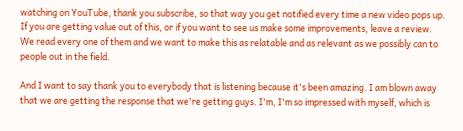watching on YouTube, thank you subscribe, so that way you get notified every time a new video pops up. If you are getting value out of this, or if you want to see us make some improvements, leave a review. We read every one of them and we want to make this as relatable and as relevant as we possibly can to people out in the field.

And I want to say thank you to everybody that is listening because it's been amazing. I am blown away that we are getting the response that we're getting guys. I'm, I'm so impressed with myself, which is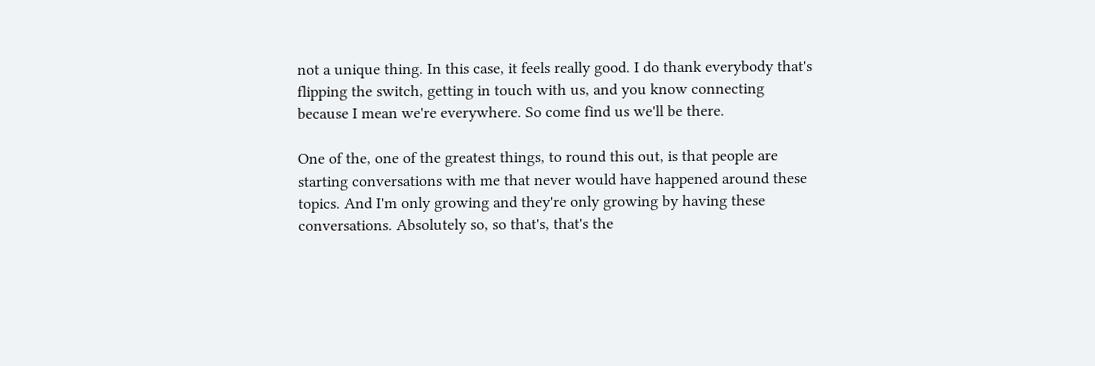not a unique thing. In this case, it feels really good. I do thank everybody that's flipping the switch, getting in touch with us, and you know connecting because I mean we're everywhere. So come find us we'll be there.

One of the, one of the greatest things, to round this out, is that people are starting conversations with me that never would have happened around these topics. And I'm only growing and they're only growing by having these conversations. Absolutely so, so that's, that's the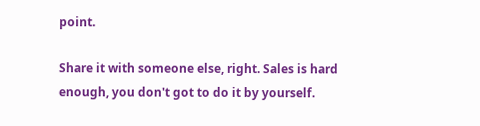point.

Share it with someone else, right. Sales is hard enough, you don't got to do it by yourself.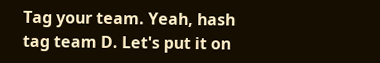Tag your team. Yeah, hash tag team D. Let's put it on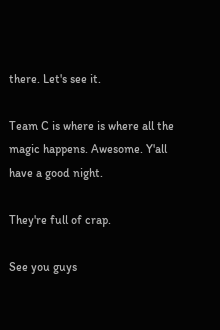there. Let's see it.

Team C is where is where all the magic happens. Awesome. Y'all have a good night.

They're full of crap.

See you guys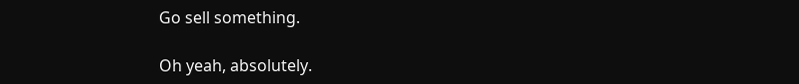Go sell something.

Oh yeah, absolutely.